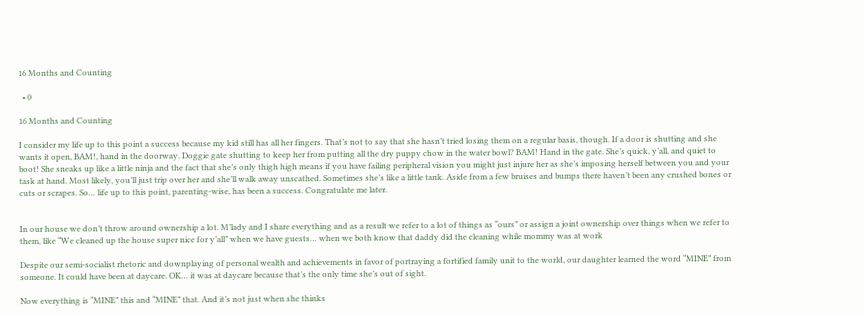16 Months and Counting

  • 0

16 Months and Counting

I consider my life up to this point a success because my kid still has all her fingers. That’s not to say that she hasn’t tried losing them on a regular basis, though. If a door is shutting and she wants it open, BAM!, hand in the doorway. Doggie gate shutting to keep her from putting all the dry puppy chow in the water bowl? BAM! Hand in the gate. She’s quick, y’all, and quiet to boot! She sneaks up like a little ninja and the fact that she’s only thigh high means if you have failing peripheral vision you might just injure her as she’s imposing herself between you and your task at hand. Most likely, you’ll just trip over her and she’ll walk away unscathed. Sometimes she’s like a little tank. Aside from a few bruises and bumps there haven’t been any crushed bones or cuts or scrapes. So… life up to this point, parenting-wise, has been a success. Congratulate me later.


In our house we don’t throw around ownership a lot. M’lady and I share everything and as a result we refer to a lot of things as “ours” or assign a joint ownership over things when we refer to them, like “We cleaned up the house super nice for y’all” when we have guests… when we both know that daddy did the cleaning while mommy was at work

Despite our semi-socialist rhetoric and downplaying of personal wealth and achievements in favor of portraying a fortified family unit to the world, our daughter learned the word “MINE” from someone. It could have been at daycare. OK… it was at daycare because that’s the only time she’s out of sight.

Now everything is “MINE” this and “MINE” that. And it’s not just when she thinks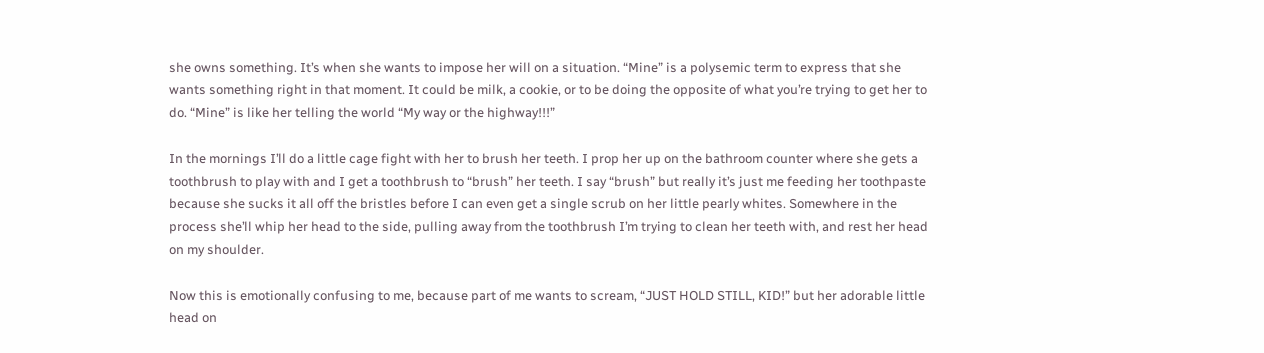she owns something. It’s when she wants to impose her will on a situation. “Mine” is a polysemic term to express that she wants something right in that moment. It could be milk, a cookie, or to be doing the opposite of what you’re trying to get her to do. “Mine” is like her telling the world “My way or the highway!!!”

In the mornings I’ll do a little cage fight with her to brush her teeth. I prop her up on the bathroom counter where she gets a toothbrush to play with and I get a toothbrush to “brush” her teeth. I say “brush” but really it’s just me feeding her toothpaste because she sucks it all off the bristles before I can even get a single scrub on her little pearly whites. Somewhere in the process she’ll whip her head to the side, pulling away from the toothbrush I’m trying to clean her teeth with, and rest her head on my shoulder.

Now this is emotionally confusing to me, because part of me wants to scream, “JUST HOLD STILL, KID!” but her adorable little head on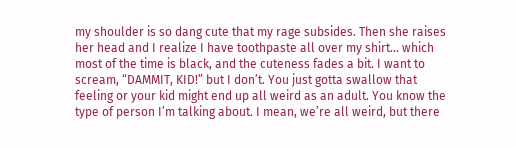my shoulder is so dang cute that my rage subsides. Then she raises her head and I realize I have toothpaste all over my shirt… which most of the time is black, and the cuteness fades a bit. I want to scream, “DAMMIT, KID!” but I don’t. You just gotta swallow that feeling or your kid might end up all weird as an adult. You know the type of person I’m talking about. I mean, we’re all weird, but there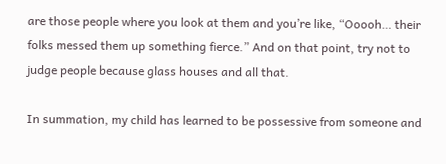are those people where you look at them and you’re like, “Ooooh… their folks messed them up something fierce.” And on that point, try not to judge people because glass houses and all that.

In summation, my child has learned to be possessive from someone and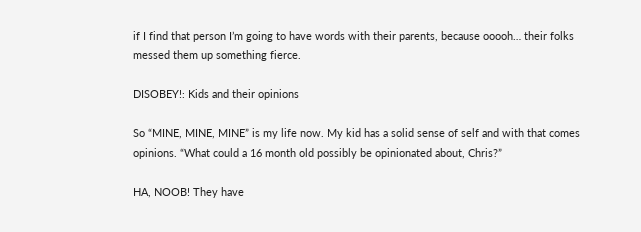if I find that person I’m going to have words with their parents, because ooooh… their folks messed them up something fierce.

DISOBEY!: Kids and their opinions

So “MINE, MINE, MINE” is my life now. My kid has a solid sense of self and with that comes opinions. “What could a 16 month old possibly be opinionated about, Chris?”

HA, NOOB! They have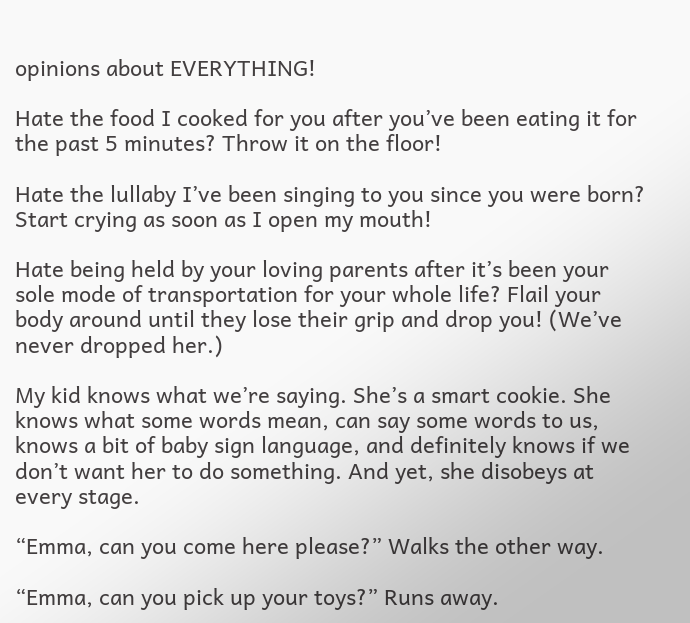opinions about EVERYTHING!

Hate the food I cooked for you after you’ve been eating it for the past 5 minutes? Throw it on the floor!

Hate the lullaby I’ve been singing to you since you were born? Start crying as soon as I open my mouth!

Hate being held by your loving parents after it’s been your sole mode of transportation for your whole life? Flail your body around until they lose their grip and drop you! (We’ve never dropped her.)

My kid knows what we’re saying. She’s a smart cookie. She knows what some words mean, can say some words to us, knows a bit of baby sign language, and definitely knows if we don’t want her to do something. And yet, she disobeys at every stage.

“Emma, can you come here please?” Walks the other way.

“Emma, can you pick up your toys?” Runs away.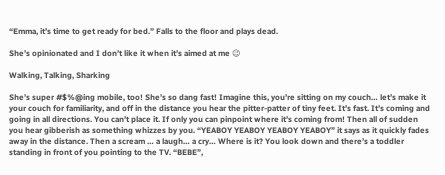“Emma, it’s time to get ready for bed.” Falls to the floor and plays dead.

She’s opinionated and I don’t like it when it’s aimed at me 😉

Walking, Talking, Sharking

She’s super #$%@ing mobile, too! She’s so dang fast! Imagine this, you’re sitting on my couch… let’s make it your couch for familiarity, and off in the distance you hear the pitter-patter of tiny feet. It’s fast. It’s coming and going in all directions. You can’t place it. If only you can pinpoint where it’s coming from! Then all of sudden you hear gibberish as something whizzes by you. “YEABOY YEABOY YEABOY YEABOY” it says as it quickly fades away in the distance. Then a scream … a laugh… a cry… Where is it? You look down and there’s a toddler standing in front of you pointing to the TV. “BEBE”,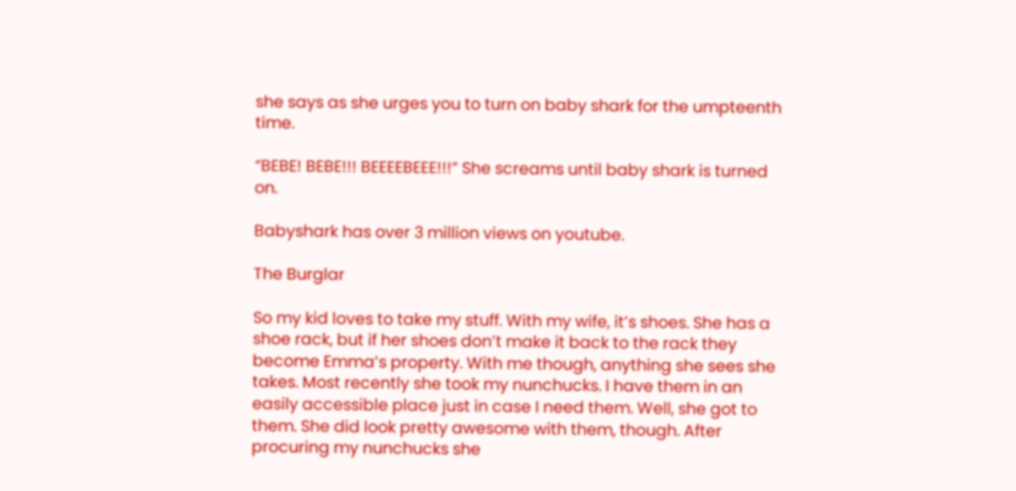she says as she urges you to turn on baby shark for the umpteenth time.

“BEBE! BEBE!!! BEEEEBEEE!!!” She screams until baby shark is turned on.

Babyshark has over 3 million views on youtube.

The Burglar

So my kid loves to take my stuff. With my wife, it’s shoes. She has a shoe rack, but if her shoes don’t make it back to the rack they become Emma’s property. With me though, anything she sees she takes. Most recently she took my nunchucks. I have them in an easily accessible place just in case I need them. Well, she got to them. She did look pretty awesome with them, though. After procuring my nunchucks she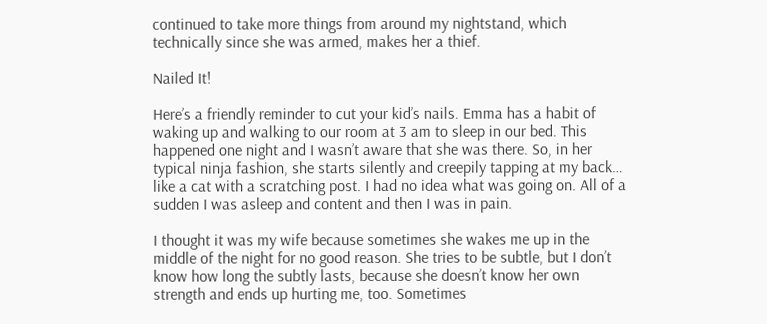continued to take more things from around my nightstand, which technically since she was armed, makes her a thief.

Nailed It!

Here’s a friendly reminder to cut your kid’s nails. Emma has a habit of waking up and walking to our room at 3 am to sleep in our bed. This happened one night and I wasn’t aware that she was there. So, in her typical ninja fashion, she starts silently and creepily tapping at my back… like a cat with a scratching post. I had no idea what was going on. All of a sudden I was asleep and content and then I was in pain.

I thought it was my wife because sometimes she wakes me up in the middle of the night for no good reason. She tries to be subtle, but I don’t know how long the subtly lasts, because she doesn’t know her own strength and ends up hurting me, too. Sometimes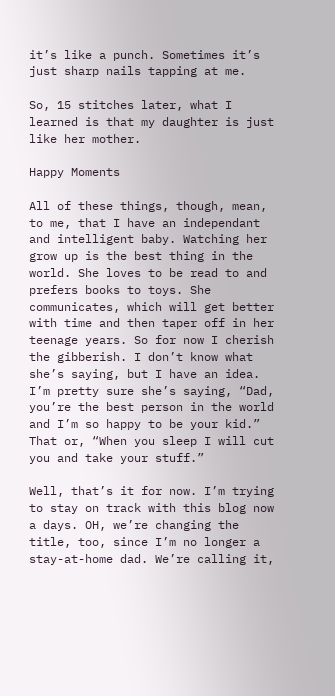it’s like a punch. Sometimes it’s just sharp nails tapping at me.

So, 15 stitches later, what I learned is that my daughter is just like her mother.

Happy Moments

All of these things, though, mean, to me, that I have an independant and intelligent baby. Watching her grow up is the best thing in the world. She loves to be read to and prefers books to toys. She communicates, which will get better with time and then taper off in her teenage years. So for now I cherish the gibberish. I don’t know what she’s saying, but I have an idea. I’m pretty sure she’s saying, “Dad, you’re the best person in the world and I’m so happy to be your kid.” That or, “When you sleep I will cut you and take your stuff.”

Well, that’s it for now. I’m trying to stay on track with this blog now a days. OH, we’re changing the title, too, since I’m no longer a stay-at-home dad. We’re calling it,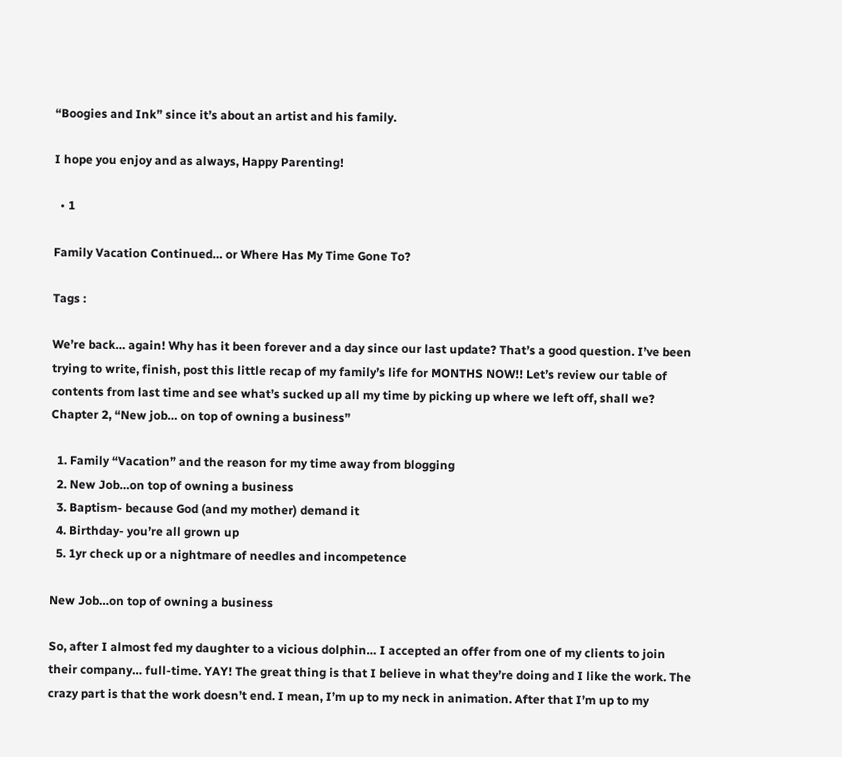“Boogies and Ink” since it’s about an artist and his family.

I hope you enjoy and as always, Happy Parenting!

  • 1

Family Vacation Continued… or Where Has My Time Gone To?

Tags :

We’re back… again! Why has it been forever and a day since our last update? That’s a good question. I’ve been trying to write, finish, post this little recap of my family’s life for MONTHS NOW!! Let’s review our table of contents from last time and see what’s sucked up all my time by picking up where we left off, shall we? Chapter 2, “New job… on top of owning a business”

  1. Family “Vacation” and the reason for my time away from blogging
  2. New Job…on top of owning a business
  3. Baptism- because God (and my mother) demand it
  4. Birthday- you’re all grown up
  5. 1yr check up or a nightmare of needles and incompetence

New Job…on top of owning a business

So, after I almost fed my daughter to a vicious dolphin… I accepted an offer from one of my clients to join their company… full-time. YAY! The great thing is that I believe in what they’re doing and I like the work. The crazy part is that the work doesn’t end. I mean, I’m up to my neck in animation. After that I’m up to my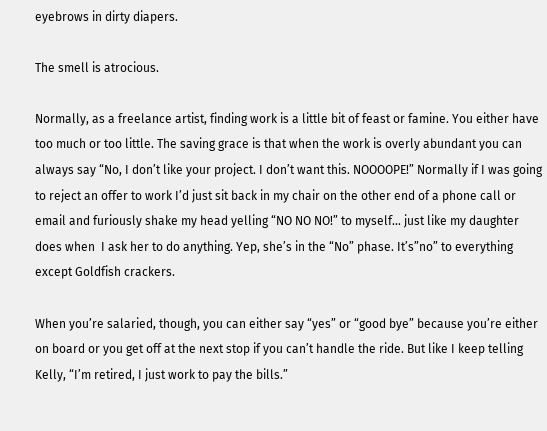eyebrows in dirty diapers.

The smell is atrocious.

Normally, as a freelance artist, finding work is a little bit of feast or famine. You either have too much or too little. The saving grace is that when the work is overly abundant you can always say “No, I don’t like your project. I don’t want this. NOOOOPE!” Normally if I was going to reject an offer to work I’d just sit back in my chair on the other end of a phone call or email and furiously shake my head yelling “NO NO NO!” to myself… just like my daughter does when  I ask her to do anything. Yep, she’s in the “No” phase. It’s”no” to everything except Goldfish crackers.

When you’re salaried, though, you can either say “yes” or “good bye” because you’re either on board or you get off at the next stop if you can’t handle the ride. But like I keep telling Kelly, “I’m retired, I just work to pay the bills.”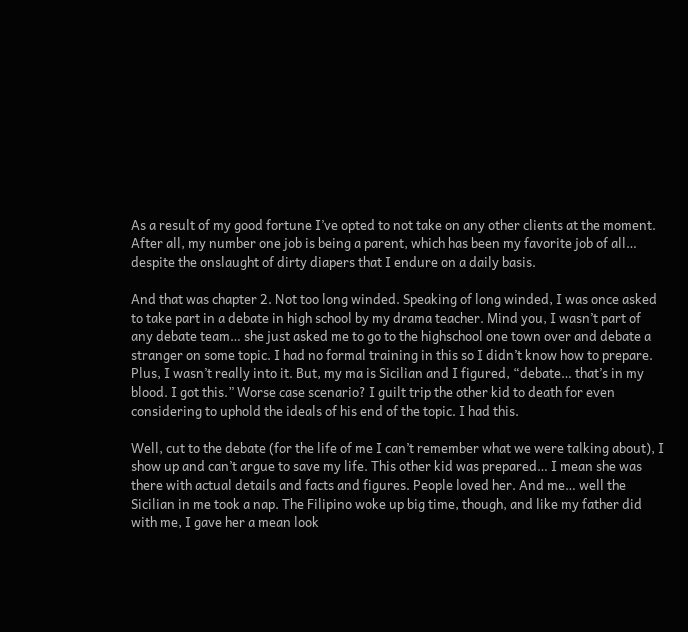As a result of my good fortune I’ve opted to not take on any other clients at the moment. After all, my number one job is being a parent, which has been my favorite job of all… despite the onslaught of dirty diapers that I endure on a daily basis.

And that was chapter 2. Not too long winded. Speaking of long winded, I was once asked to take part in a debate in high school by my drama teacher. Mind you, I wasn’t part of any debate team… she just asked me to go to the highschool one town over and debate a stranger on some topic. I had no formal training in this so I didn’t know how to prepare. Plus, I wasn’t really into it. But, my ma is Sicilian and I figured, “debate… that’s in my blood. I got this.” Worse case scenario? I guilt trip the other kid to death for even considering to uphold the ideals of his end of the topic. I had this.

Well, cut to the debate (for the life of me I can’t remember what we were talking about), I show up and can’t argue to save my life. This other kid was prepared… I mean she was there with actual details and facts and figures. People loved her. And me… well the Sicilian in me took a nap. The Filipino woke up big time, though, and like my father did with me, I gave her a mean look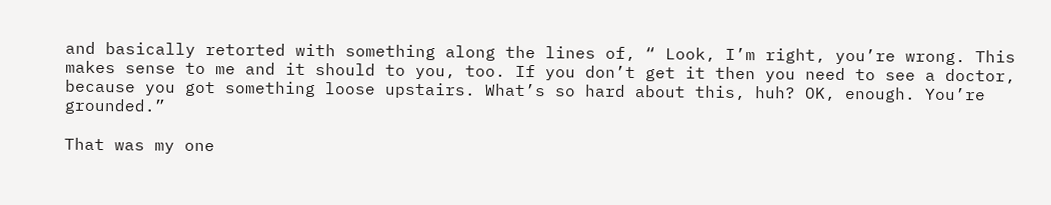and basically retorted with something along the lines of, “ Look, I’m right, you’re wrong. This makes sense to me and it should to you, too. If you don’t get it then you need to see a doctor, because you got something loose upstairs. What’s so hard about this, huh? OK, enough. You’re grounded.”

That was my one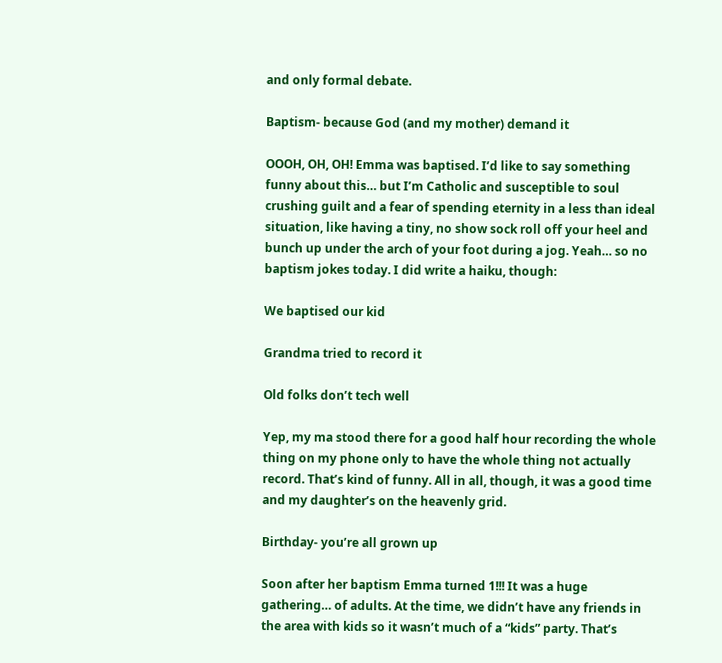and only formal debate.

Baptism- because God (and my mother) demand it

OOOH, OH, OH! Emma was baptised. I’d like to say something funny about this… but I’m Catholic and susceptible to soul crushing guilt and a fear of spending eternity in a less than ideal situation, like having a tiny, no show sock roll off your heel and bunch up under the arch of your foot during a jog. Yeah… so no baptism jokes today. I did write a haiku, though:

We baptised our kid

Grandma tried to record it

Old folks don’t tech well

Yep, my ma stood there for a good half hour recording the whole thing on my phone only to have the whole thing not actually record. That’s kind of funny. All in all, though, it was a good time and my daughter’s on the heavenly grid.

Birthday- you’re all grown up

Soon after her baptism Emma turned 1!!! It was a huge gathering… of adults. At the time, we didn’t have any friends in the area with kids so it wasn’t much of a “kids” party. That’s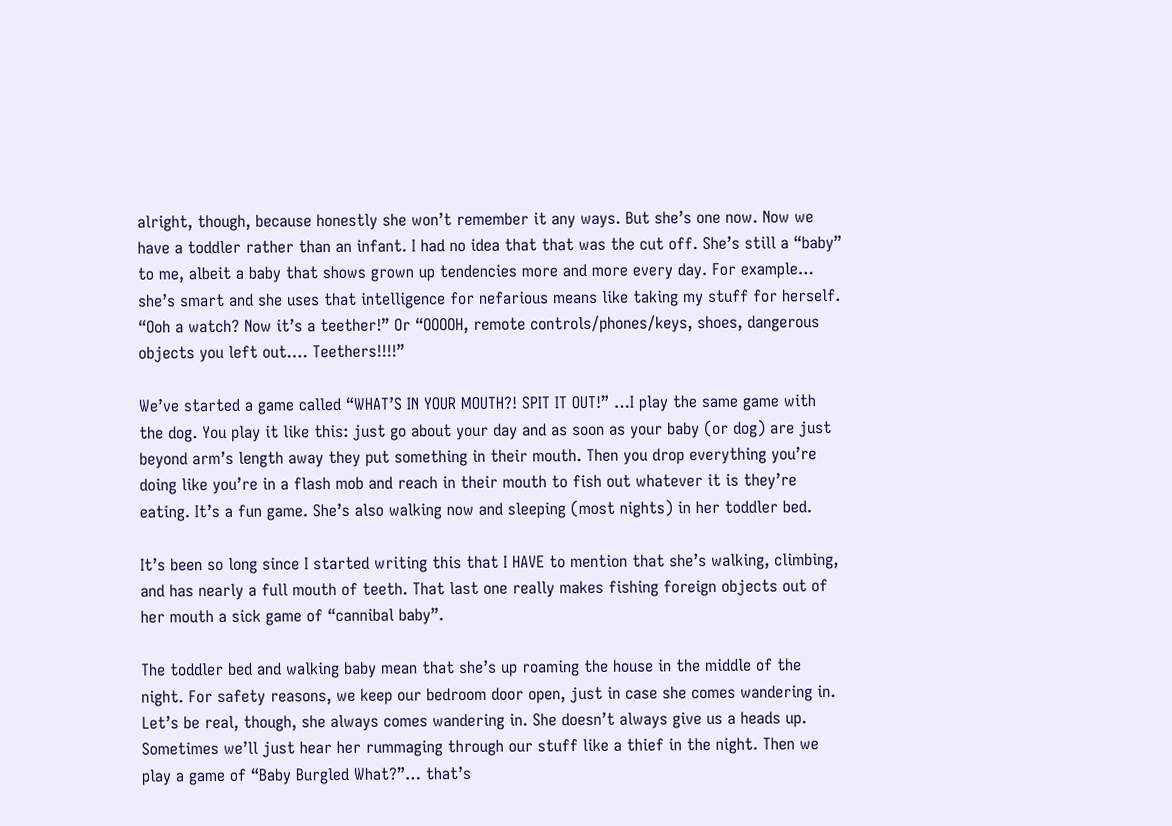alright, though, because honestly she won’t remember it any ways. But she’s one now. Now we have a toddler rather than an infant. I had no idea that that was the cut off. She’s still a “baby” to me, albeit a baby that shows grown up tendencies more and more every day. For example… she’s smart and she uses that intelligence for nefarious means like taking my stuff for herself. “Ooh a watch? Now it’s a teether!” Or “OOOOH, remote controls/phones/keys, shoes, dangerous objects you left out…. Teethers!!!!”

We’ve started a game called “WHAT’S IN YOUR MOUTH?! SPIT IT OUT!” …I play the same game with the dog. You play it like this: just go about your day and as soon as your baby (or dog) are just beyond arm’s length away they put something in their mouth. Then you drop everything you’re doing like you’re in a flash mob and reach in their mouth to fish out whatever it is they’re eating. It’s a fun game. She’s also walking now and sleeping (most nights) in her toddler bed.

It’s been so long since I started writing this that I HAVE to mention that she’s walking, climbing, and has nearly a full mouth of teeth. That last one really makes fishing foreign objects out of her mouth a sick game of “cannibal baby”.

The toddler bed and walking baby mean that she’s up roaming the house in the middle of the night. For safety reasons, we keep our bedroom door open, just in case she comes wandering in. Let’s be real, though, she always comes wandering in. She doesn’t always give us a heads up. Sometimes we’ll just hear her rummaging through our stuff like a thief in the night. Then we play a game of “Baby Burgled What?”… that’s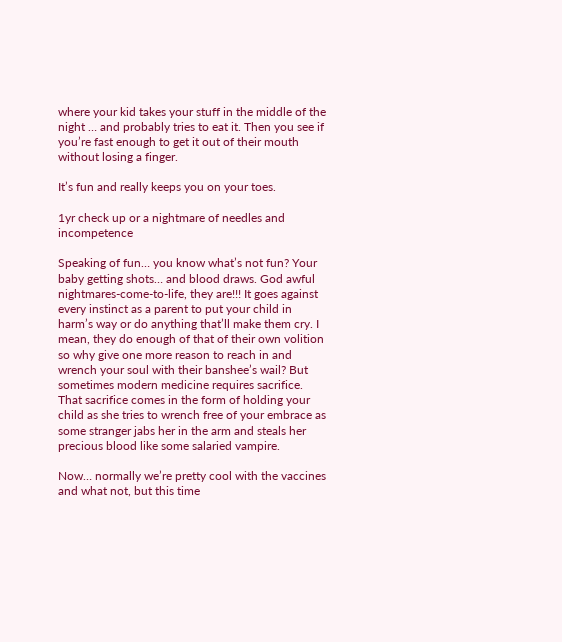where your kid takes your stuff in the middle of the night … and probably tries to eat it. Then you see if you’re fast enough to get it out of their mouth without losing a finger.

It’s fun and really keeps you on your toes.

1yr check up or a nightmare of needles and incompetence

Speaking of fun… you know what’s not fun? Your baby getting shots… and blood draws. God awful nightmares-come-to-life, they are!!! It goes against every instinct as a parent to put your child in harm’s way or do anything that’ll make them cry. I mean, they do enough of that of their own volition so why give one more reason to reach in and wrench your soul with their banshee’s wail? But sometimes modern medicine requires sacrifice. That sacrifice comes in the form of holding your child as she tries to wrench free of your embrace as some stranger jabs her in the arm and steals her precious blood like some salaried vampire.

Now… normally we’re pretty cool with the vaccines and what not, but this time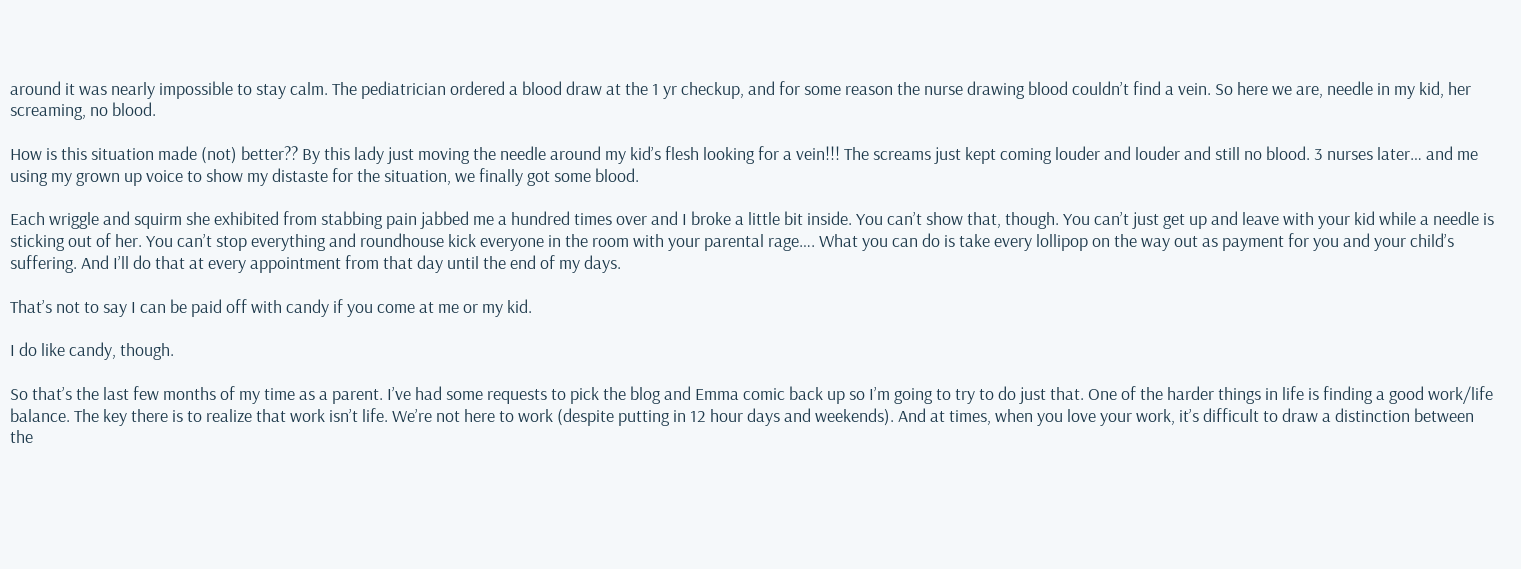around it was nearly impossible to stay calm. The pediatrician ordered a blood draw at the 1 yr checkup, and for some reason the nurse drawing blood couldn’t find a vein. So here we are, needle in my kid, her screaming, no blood.

How is this situation made (not) better?? By this lady just moving the needle around my kid’s flesh looking for a vein!!! The screams just kept coming louder and louder and still no blood. 3 nurses later… and me using my grown up voice to show my distaste for the situation, we finally got some blood.

Each wriggle and squirm she exhibited from stabbing pain jabbed me a hundred times over and I broke a little bit inside. You can’t show that, though. You can’t just get up and leave with your kid while a needle is sticking out of her. You can’t stop everything and roundhouse kick everyone in the room with your parental rage…. What you can do is take every lollipop on the way out as payment for you and your child’s suffering. And I’ll do that at every appointment from that day until the end of my days.

That’s not to say I can be paid off with candy if you come at me or my kid.

I do like candy, though.

So that’s the last few months of my time as a parent. I’ve had some requests to pick the blog and Emma comic back up so I’m going to try to do just that. One of the harder things in life is finding a good work/life balance. The key there is to realize that work isn’t life. We’re not here to work (despite putting in 12 hour days and weekends). And at times, when you love your work, it’s difficult to draw a distinction between the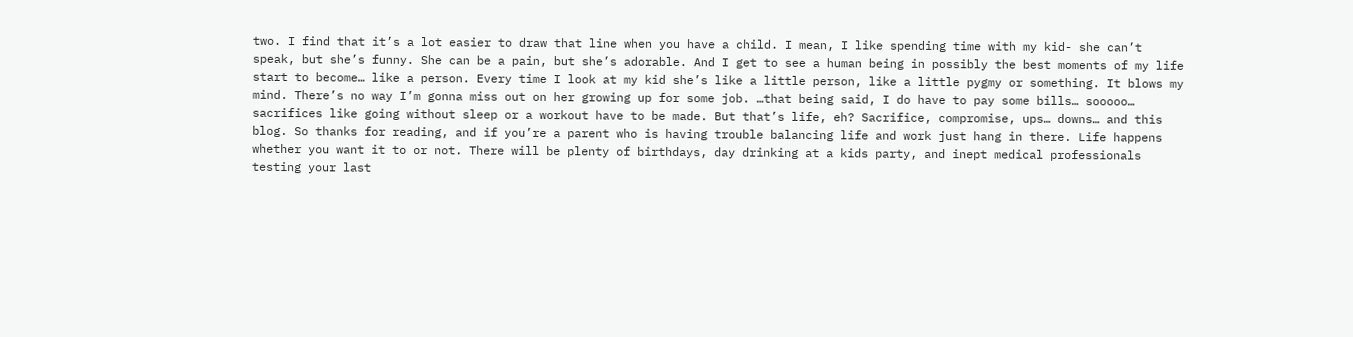two. I find that it’s a lot easier to draw that line when you have a child. I mean, I like spending time with my kid- she can’t speak, but she’s funny. She can be a pain, but she’s adorable. And I get to see a human being in possibly the best moments of my life start to become… like a person. Every time I look at my kid she’s like a little person, like a little pygmy or something. It blows my mind. There’s no way I’m gonna miss out on her growing up for some job. …that being said, I do have to pay some bills… sooooo… sacrifices like going without sleep or a workout have to be made. But that’s life, eh? Sacrifice, compromise, ups… downs… and this blog. So thanks for reading, and if you’re a parent who is having trouble balancing life and work just hang in there. Life happens whether you want it to or not. There will be plenty of birthdays, day drinking at a kids party, and inept medical professionals testing your last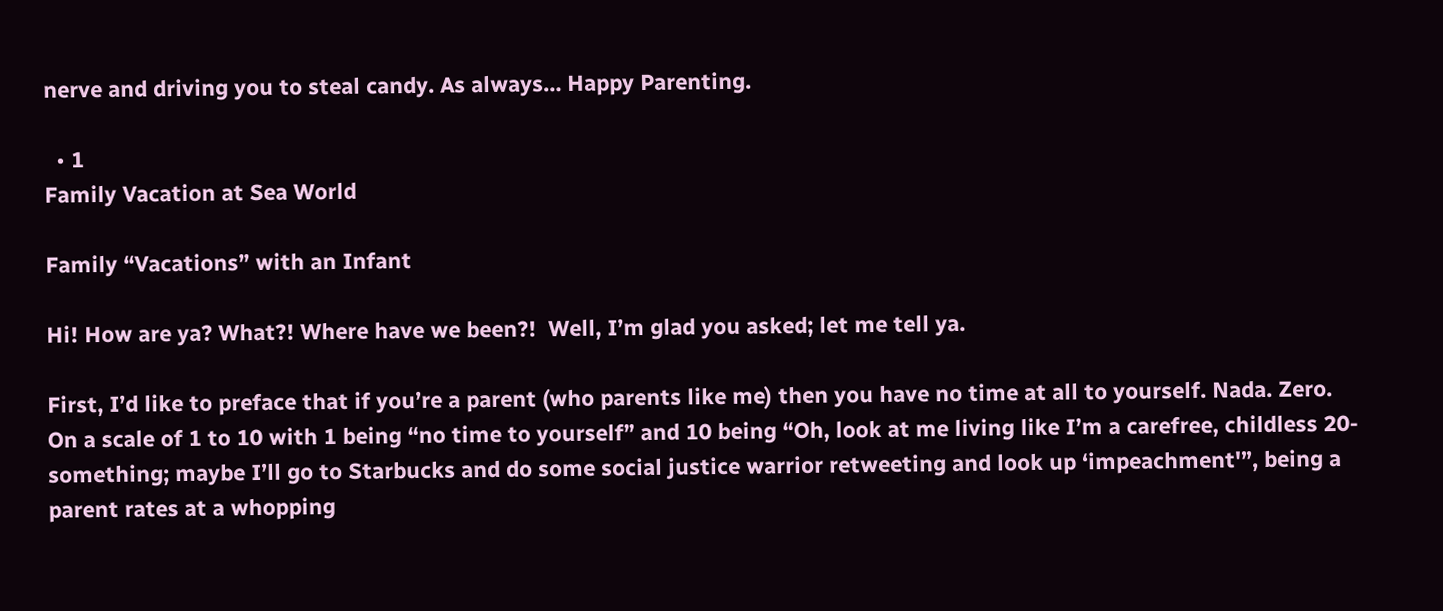nerve and driving you to steal candy. As always… Happy Parenting.

  • 1
Family Vacation at Sea World

Family “Vacations” with an Infant

Hi! How are ya? What?! Where have we been?!  Well, I’m glad you asked; let me tell ya.

First, I’d like to preface that if you’re a parent (who parents like me) then you have no time at all to yourself. Nada. Zero. On a scale of 1 to 10 with 1 being “no time to yourself” and 10 being “Oh, look at me living like I’m a carefree, childless 20-something; maybe I’ll go to Starbucks and do some social justice warrior retweeting and look up ‘impeachment'”, being a parent rates at a whopping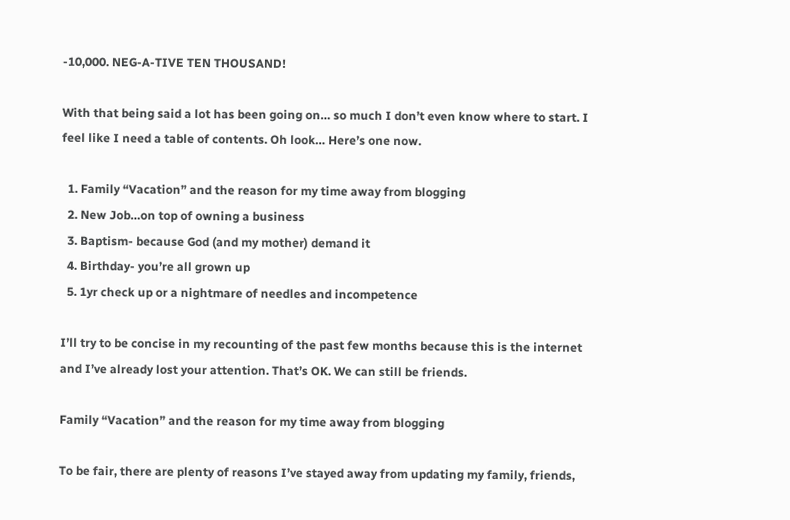-10,000. NEG-A-TIVE TEN THOUSAND!

With that being said a lot has been going on… so much I don’t even know where to start. I feel like I need a table of contents. Oh look… Here’s one now.

  1. Family “Vacation” and the reason for my time away from blogging
  2. New Job…on top of owning a business
  3. Baptism- because God (and my mother) demand it
  4. Birthday- you’re all grown up
  5. 1yr check up or a nightmare of needles and incompetence

I’ll try to be concise in my recounting of the past few months because this is the internet and I’ve already lost your attention. That’s OK. We can still be friends.

Family “Vacation” and the reason for my time away from blogging

To be fair, there are plenty of reasons I’ve stayed away from updating my family, friends,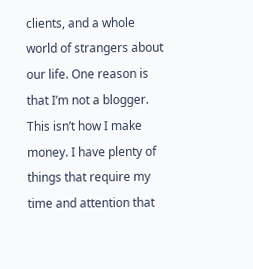clients, and a whole world of strangers about our life. One reason is that I’m not a blogger. This isn’t how I make money. I have plenty of things that require my time and attention that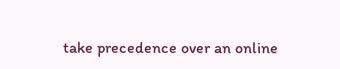take precedence over an online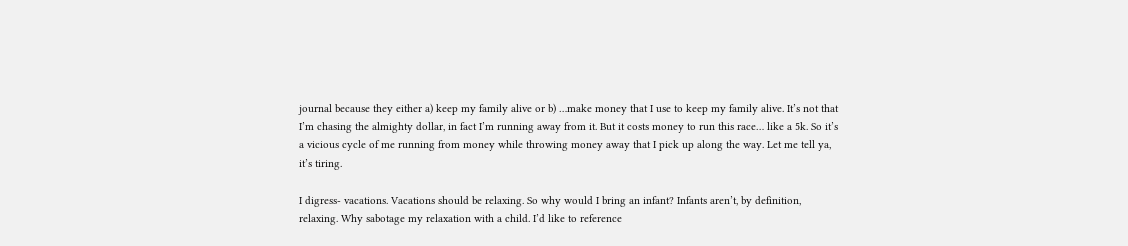journal because they either a) keep my family alive or b) …make money that I use to keep my family alive. It’s not that I’m chasing the almighty dollar, in fact I’m running away from it. But it costs money to run this race… like a 5k. So it’s a vicious cycle of me running from money while throwing money away that I pick up along the way. Let me tell ya, it’s tiring.

I digress- vacations. Vacations should be relaxing. So why would I bring an infant? Infants aren’t, by definition, relaxing. Why sabotage my relaxation with a child. I’d like to reference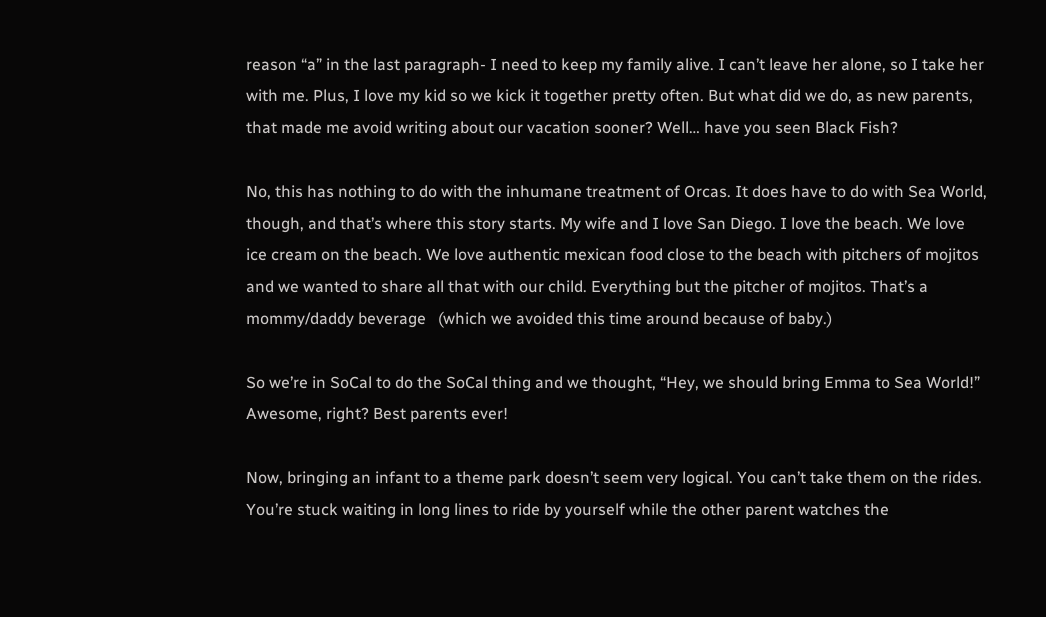reason “a” in the last paragraph- I need to keep my family alive. I can’t leave her alone, so I take her with me. Plus, I love my kid so we kick it together pretty often. But what did we do, as new parents, that made me avoid writing about our vacation sooner? Well… have you seen Black Fish?

No, this has nothing to do with the inhumane treatment of Orcas. It does have to do with Sea World, though, and that’s where this story starts. My wife and I love San Diego. I love the beach. We love ice cream on the beach. We love authentic mexican food close to the beach with pitchers of mojitos and we wanted to share all that with our child. Everything but the pitcher of mojitos. That’s a mommy/daddy beverage   (which we avoided this time around because of baby.)

So we’re in SoCal to do the SoCal thing and we thought, “Hey, we should bring Emma to Sea World!” Awesome, right? Best parents ever!

Now, bringing an infant to a theme park doesn’t seem very logical. You can’t take them on the rides. You’re stuck waiting in long lines to ride by yourself while the other parent watches the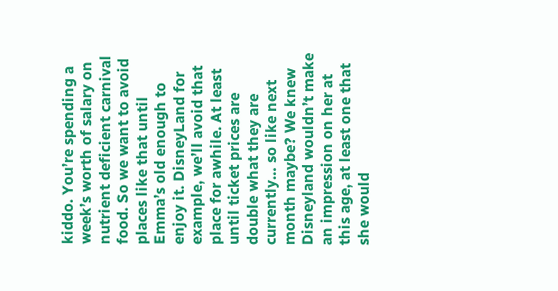kiddo. You’re spending a week’s worth of salary on nutrient deficient carnival food. So we want to avoid places like that until Emma’s old enough to enjoy it. DisneyLand for example, we’ll avoid that place for awhile. At least until ticket prices are double what they are currently… so like next month maybe? We knew Disneyland wouldn’t make an impression on her at this age, at least one that she would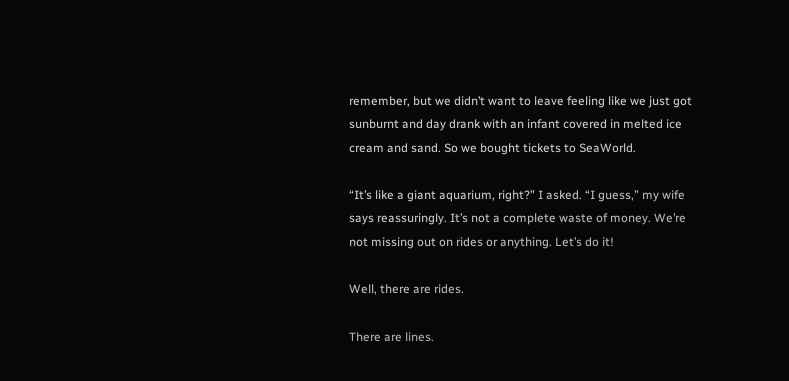remember, but we didn’t want to leave feeling like we just got sunburnt and day drank with an infant covered in melted ice cream and sand. So we bought tickets to SeaWorld.

“It’s like a giant aquarium, right?” I asked. “I guess,” my wife says reassuringly. It’s not a complete waste of money. We’re not missing out on rides or anything. Let’s do it!

Well, there are rides.

There are lines.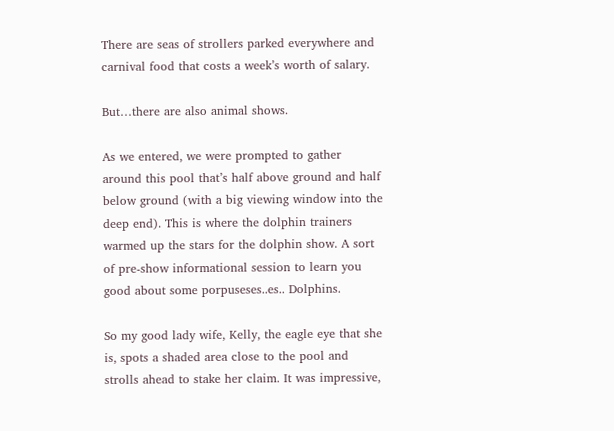There are seas of strollers parked everywhere and carnival food that costs a week’s worth of salary.

But…there are also animal shows.

As we entered, we were prompted to gather around this pool that’s half above ground and half below ground (with a big viewing window into the deep end). This is where the dolphin trainers warmed up the stars for the dolphin show. A sort of pre-show informational session to learn you good about some porpuseses..es.. Dolphins.

So my good lady wife, Kelly, the eagle eye that she is, spots a shaded area close to the pool and strolls ahead to stake her claim. It was impressive,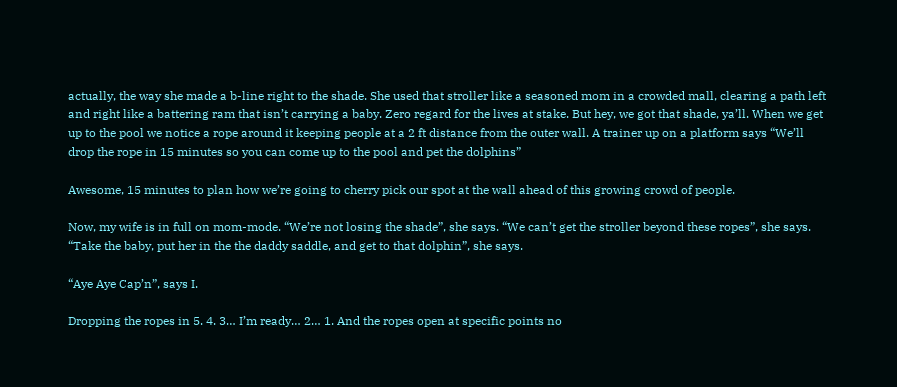actually, the way she made a b-line right to the shade. She used that stroller like a seasoned mom in a crowded mall, clearing a path left and right like a battering ram that isn’t carrying a baby. Zero regard for the lives at stake. But hey, we got that shade, ya’ll. When we get up to the pool we notice a rope around it keeping people at a 2 ft distance from the outer wall. A trainer up on a platform says “We’ll drop the rope in 15 minutes so you can come up to the pool and pet the dolphins”

Awesome, 15 minutes to plan how we’re going to cherry pick our spot at the wall ahead of this growing crowd of people.

Now, my wife is in full on mom-mode. “We’re not losing the shade”, she says. “We can’t get the stroller beyond these ropes”, she says. “Take the baby, put her in the the daddy saddle, and get to that dolphin”, she says.

“Aye Aye Cap’n”, says I.

Dropping the ropes in 5. 4. 3… I’m ready… 2… 1. And the ropes open at specific points no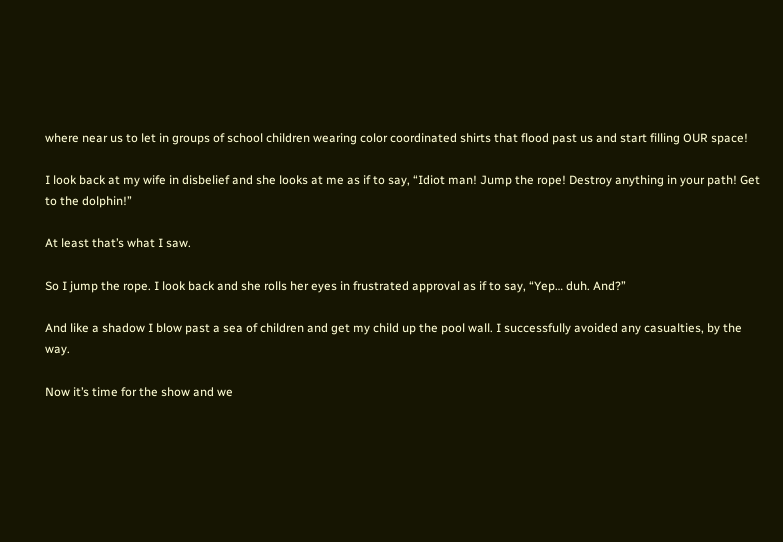where near us to let in groups of school children wearing color coordinated shirts that flood past us and start filling OUR space!

I look back at my wife in disbelief and she looks at me as if to say, “Idiot man! Jump the rope! Destroy anything in your path! Get to the dolphin!”

At least that’s what I saw.

So I jump the rope. I look back and she rolls her eyes in frustrated approval as if to say, “Yep… duh. And?”

And like a shadow I blow past a sea of children and get my child up the pool wall. I successfully avoided any casualties, by the way.

Now it’s time for the show and we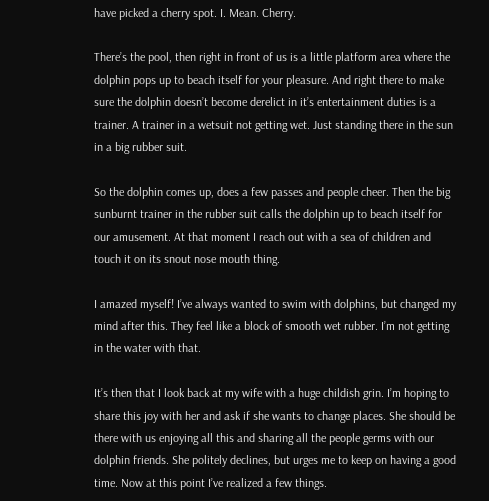have picked a cherry spot. I. Mean. Cherry.

There’s the pool, then right in front of us is a little platform area where the dolphin pops up to beach itself for your pleasure. And right there to make sure the dolphin doesn’t become derelict in it’s entertainment duties is a trainer. A trainer in a wetsuit not getting wet. Just standing there in the sun in a big rubber suit.

So the dolphin comes up, does a few passes and people cheer. Then the big sunburnt trainer in the rubber suit calls the dolphin up to beach itself for our amusement. At that moment I reach out with a sea of children and touch it on its snout nose mouth thing.

I amazed myself! I’ve always wanted to swim with dolphins, but changed my mind after this. They feel like a block of smooth wet rubber. I’m not getting in the water with that.

It’s then that I look back at my wife with a huge childish grin. I’m hoping to share this joy with her and ask if she wants to change places. She should be there with us enjoying all this and sharing all the people germs with our dolphin friends. She politely declines, but urges me to keep on having a good time. Now at this point I’ve realized a few things.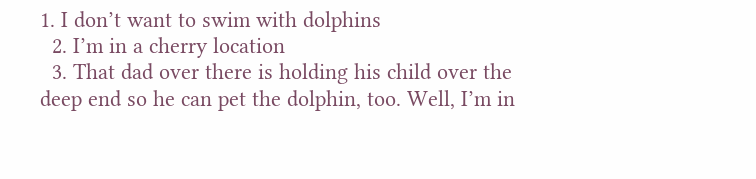1. I don’t want to swim with dolphins
  2. I’m in a cherry location
  3. That dad over there is holding his child over the deep end so he can pet the dolphin, too. Well, I’m in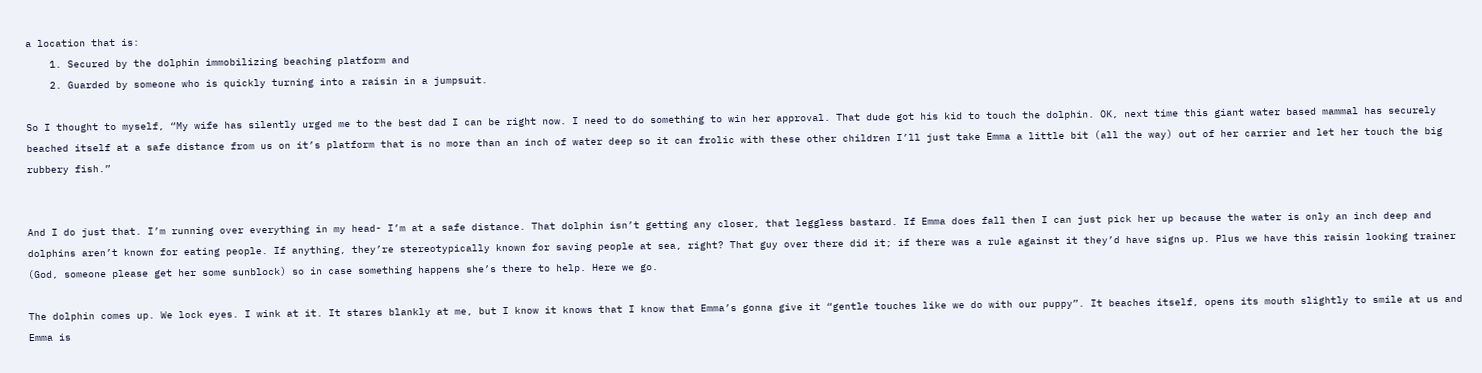a location that is:
    1. Secured by the dolphin immobilizing beaching platform and
    2. Guarded by someone who is quickly turning into a raisin in a jumpsuit.

So I thought to myself, “My wife has silently urged me to the best dad I can be right now. I need to do something to win her approval. That dude got his kid to touch the dolphin. OK, next time this giant water based mammal has securely beached itself at a safe distance from us on it’s platform that is no more than an inch of water deep so it can frolic with these other children I’ll just take Emma a little bit (all the way) out of her carrier and let her touch the big rubbery fish.”


And I do just that. I’m running over everything in my head- I’m at a safe distance. That dolphin isn’t getting any closer, that leggless bastard. If Emma does fall then I can just pick her up because the water is only an inch deep and dolphins aren’t known for eating people. If anything, they’re stereotypically known for saving people at sea, right? That guy over there did it; if there was a rule against it they’d have signs up. Plus we have this raisin looking trainer (God, someone please get her some sunblock) so in case something happens she’s there to help. Here we go.

The dolphin comes up. We lock eyes. I wink at it. It stares blankly at me, but I know it knows that I know that Emma’s gonna give it “gentle touches like we do with our puppy”. It beaches itself, opens its mouth slightly to smile at us and Emma is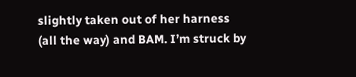slightly taken out of her harness (all the way) and BAM. I’m struck by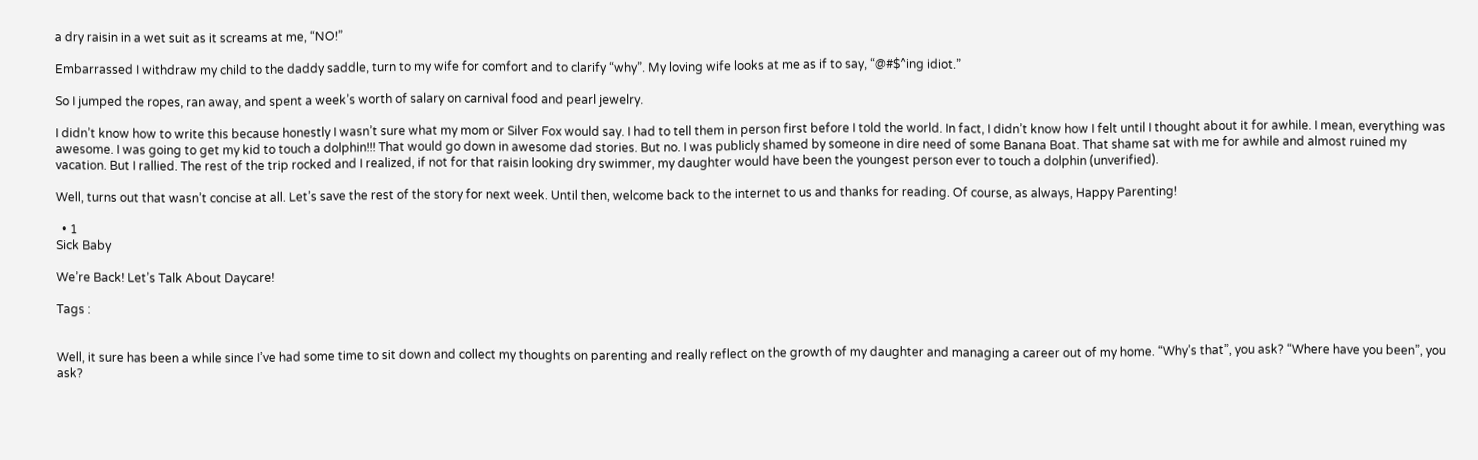a dry raisin in a wet suit as it screams at me, “NO!”

Embarrassed I withdraw my child to the daddy saddle, turn to my wife for comfort and to clarify “why”. My loving wife looks at me as if to say, “@#$^ing idiot.”

So I jumped the ropes, ran away, and spent a week’s worth of salary on carnival food and pearl jewelry.

I didn’t know how to write this because honestly I wasn’t sure what my mom or Silver Fox would say. I had to tell them in person first before I told the world. In fact, I didn’t know how I felt until I thought about it for awhile. I mean, everything was awesome. I was going to get my kid to touch a dolphin!!! That would go down in awesome dad stories. But no. I was publicly shamed by someone in dire need of some Banana Boat. That shame sat with me for awhile and almost ruined my vacation. But I rallied. The rest of the trip rocked and I realized, if not for that raisin looking dry swimmer, my daughter would have been the youngest person ever to touch a dolphin (unverified).

Well, turns out that wasn’t concise at all. Let’s save the rest of the story for next week. Until then, welcome back to the internet to us and thanks for reading. Of course, as always, Happy Parenting!

  • 1
Sick Baby

We’re Back! Let’s Talk About Daycare!

Tags :


Well, it sure has been a while since I’ve had some time to sit down and collect my thoughts on parenting and really reflect on the growth of my daughter and managing a career out of my home. “Why’s that”, you ask? “Where have you been”, you ask?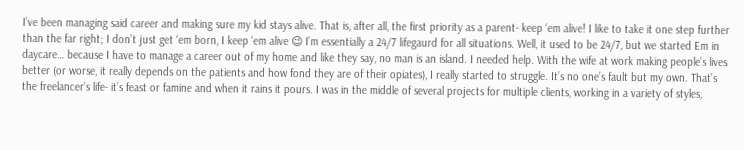I’ve been managing said career and making sure my kid stays alive. That is, after all, the first priority as a parent- keep ‘em alive! I like to take it one step further than the far right; I don’t just get ‘em born, I keep ‘em alive 😉 I’m essentially a 24/7 lifegaurd for all situations. Well, it used to be 24/7, but we started Em in daycare… because I have to manage a career out of my home and like they say, no man is an island. I needed help. With the wife at work making people’s lives better (or worse, it really depends on the patients and how fond they are of their opiates), I really started to struggle. It’s no one’s fault but my own. That’s the freelancer’s life- it’s feast or famine and when it rains it pours. I was in the middle of several projects for multiple clients, working in a variety of styles,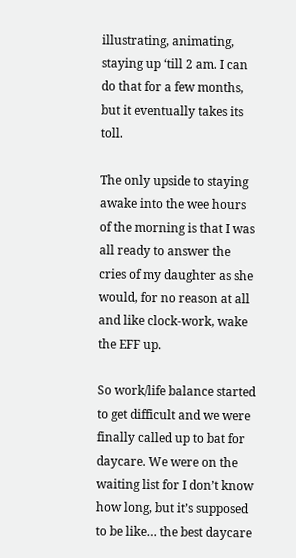illustrating, animating, staying up ‘till 2 am. I can do that for a few months, but it eventually takes its toll.

The only upside to staying awake into the wee hours of the morning is that I was all ready to answer the cries of my daughter as she would, for no reason at all and like clock-work, wake the EFF up.

So work/life balance started to get difficult and we were finally called up to bat for daycare. We were on the waiting list for I don’t know how long, but it’s supposed to be like… the best daycare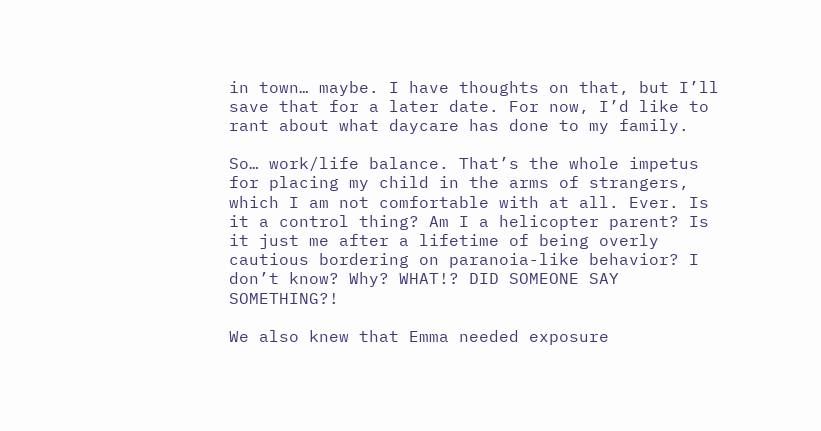in town… maybe. I have thoughts on that, but I’ll save that for a later date. For now, I’d like to rant about what daycare has done to my family.

So… work/life balance. That’s the whole impetus for placing my child in the arms of strangers, which I am not comfortable with at all. Ever. Is it a control thing? Am I a helicopter parent? Is it just me after a lifetime of being overly cautious bordering on paranoia-like behavior? I don’t know? Why? WHAT!? DID SOMEONE SAY SOMETHING?!

We also knew that Emma needed exposure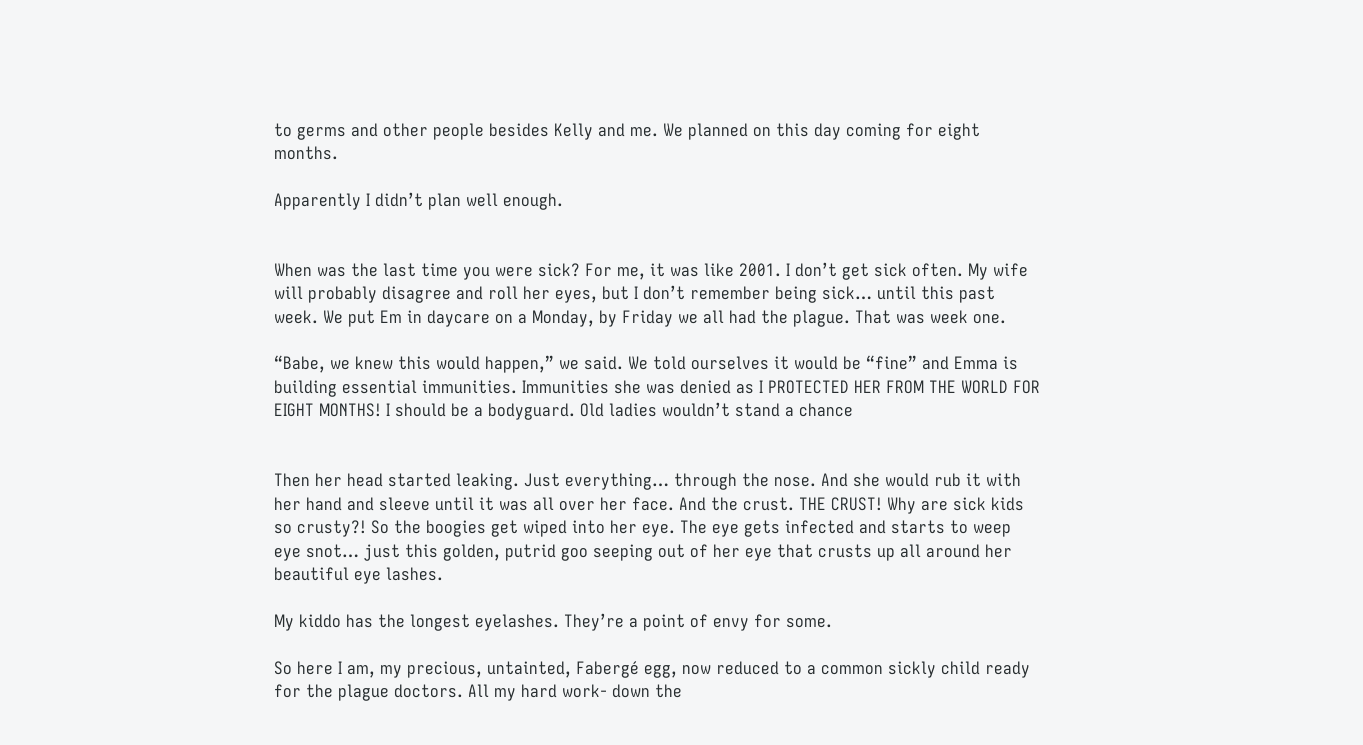to germs and other people besides Kelly and me. We planned on this day coming for eight months.

Apparently I didn’t plan well enough.


When was the last time you were sick? For me, it was like 2001. I don’t get sick often. My wife will probably disagree and roll her eyes, but I don’t remember being sick… until this past week. We put Em in daycare on a Monday, by Friday we all had the plague. That was week one.

“Babe, we knew this would happen,” we said. We told ourselves it would be “fine” and Emma is building essential immunities. Immunities she was denied as I PROTECTED HER FROM THE WORLD FOR EIGHT MONTHS! I should be a bodyguard. Old ladies wouldn’t stand a chance


Then her head started leaking. Just everything… through the nose. And she would rub it with her hand and sleeve until it was all over her face. And the crust. THE CRUST! Why are sick kids so crusty?! So the boogies get wiped into her eye. The eye gets infected and starts to weep eye snot… just this golden, putrid goo seeping out of her eye that crusts up all around her beautiful eye lashes.

My kiddo has the longest eyelashes. They’re a point of envy for some.

So here I am, my precious, untainted, Fabergé egg, now reduced to a common sickly child ready for the plague doctors. All my hard work- down the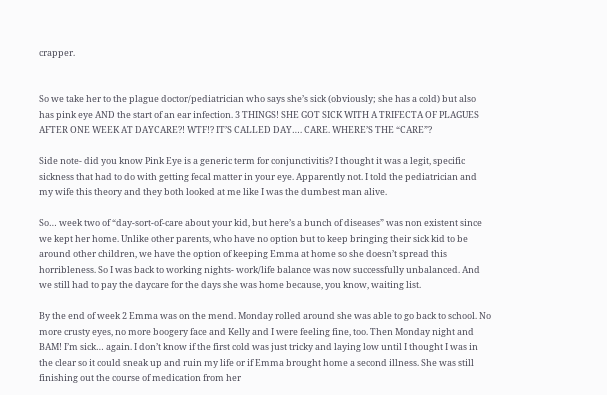crapper.


So we take her to the plague doctor/pediatrician who says she’s sick (obviously; she has a cold) but also has pink eye AND the start of an ear infection. 3 THINGS! SHE GOT SICK WITH A TRIFECTA OF PLAGUES AFTER ONE WEEK AT DAYCARE?! WTF!? IT’S CALLED DAY…. CARE. WHERE’S THE “CARE”?

Side note- did you know Pink Eye is a generic term for conjunctivitis? I thought it was a legit, specific sickness that had to do with getting fecal matter in your eye. Apparently not. I told the pediatrician and my wife this theory and they both looked at me like I was the dumbest man alive.

So… week two of “day-sort-of-care about your kid, but here’s a bunch of diseases” was non existent since we kept her home. Unlike other parents, who have no option but to keep bringing their sick kid to be around other children, we have the option of keeping Emma at home so she doesn’t spread this horribleness. So I was back to working nights- work/life balance was now successfully unbalanced. And we still had to pay the daycare for the days she was home because, you know, waiting list.

By the end of week 2 Emma was on the mend. Monday rolled around she was able to go back to school. No more crusty eyes, no more boogery face and Kelly and I were feeling fine, too. Then Monday night and BAM! I’m sick… again. I don’t know if the first cold was just tricky and laying low until I thought I was in the clear so it could sneak up and ruin my life or if Emma brought home a second illness. She was still finishing out the course of medication from her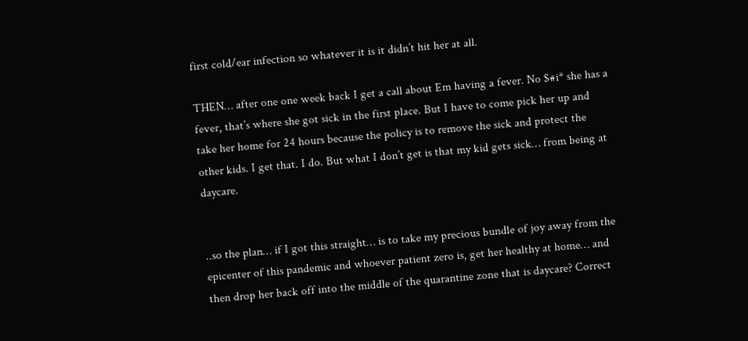first cold/ear infection so whatever it is it didn’t hit her at all.

THEN… after one one week back I get a call about Em having a fever. No $#i* she has a fever, that’s where she got sick in the first place. But I have to come pick her up and take her home for 24 hours because the policy is to remove the sick and protect the other kids. I get that. I do. But what I don’t get is that my kid gets sick… from being at daycare.


..so the plan… if I got this straight… is to take my precious bundle of joy away from the epicenter of this pandemic and whoever patient zero is, get her healthy at home… and then drop her back off into the middle of the quarantine zone that is daycare? Correct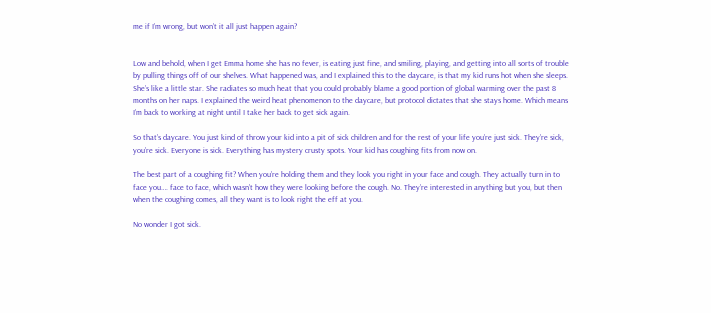me if I’m wrong, but won’t it all just happen again?


Low and behold, when I get Emma home she has no fever, is eating just fine, and smiling, playing, and getting into all sorts of trouble by pulling things off of our shelves. What happened was, and I explained this to the daycare, is that my kid runs hot when she sleeps. She’s like a little star. She radiates so much heat that you could probably blame a good portion of global warming over the past 8 months on her naps. I explained the weird heat phenomenon to the daycare, but protocol dictates that she stays home. Which means I’m back to working at night until I take her back to get sick again.

So that’s daycare. You just kind of throw your kid into a pit of sick children and for the rest of your life you’re just sick. They’re sick, you’re sick. Everyone is sick. Everything has mystery crusty spots. Your kid has coughing fits from now on.

The best part of a coughing fit? When you’re holding them and they look you right in your face and cough. They actually turn in to face you…. face to face, which wasn’t how they were looking before the cough. No. They’re interested in anything but you, but then when the coughing comes, all they want is to look right the eff at you.

No wonder I got sick.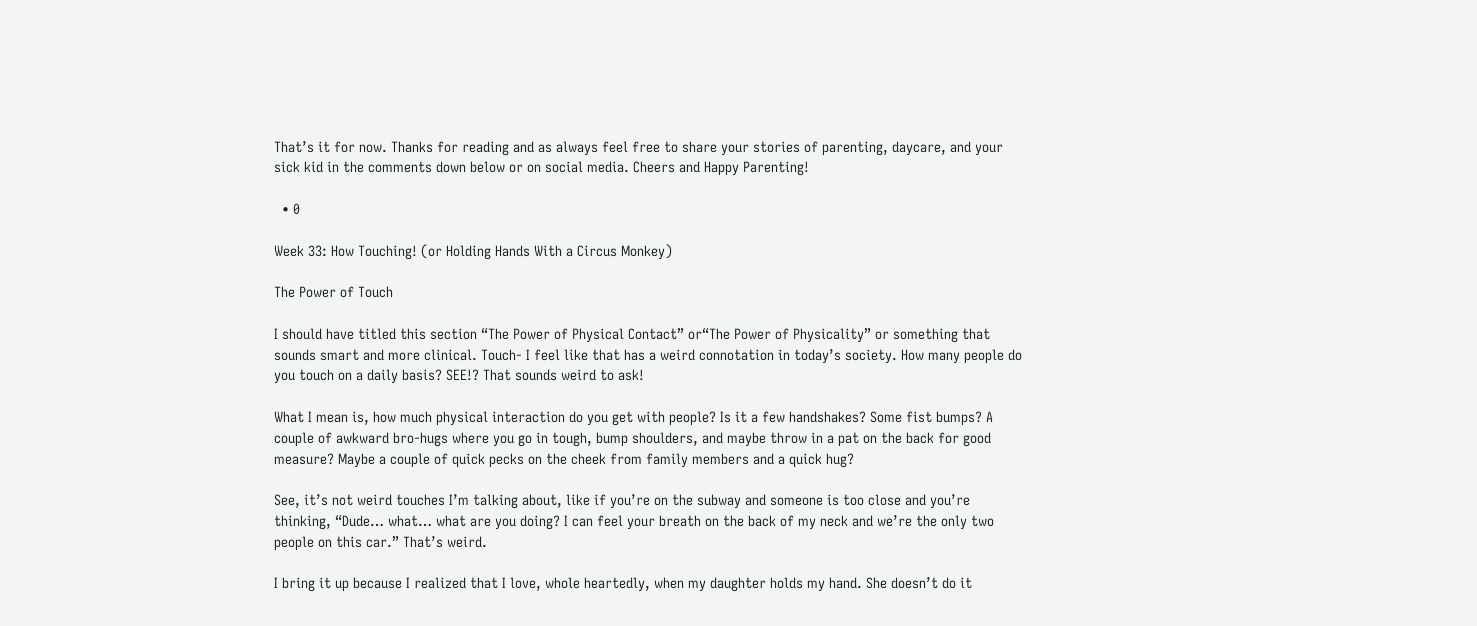That’s it for now. Thanks for reading and as always feel free to share your stories of parenting, daycare, and your sick kid in the comments down below or on social media. Cheers and Happy Parenting!

  • 0

Week 33: How Touching! (or Holding Hands With a Circus Monkey)

The Power of Touch

I should have titled this section “The Power of Physical Contact” or“The Power of Physicality” or something that sounds smart and more clinical. Touch- I feel like that has a weird connotation in today’s society. How many people do you touch on a daily basis? SEE!? That sounds weird to ask!

What I mean is, how much physical interaction do you get with people? Is it a few handshakes? Some fist bumps? A couple of awkward bro-hugs where you go in tough, bump shoulders, and maybe throw in a pat on the back for good measure? Maybe a couple of quick pecks on the cheek from family members and a quick hug?

See, it’s not weird touches I’m talking about, like if you’re on the subway and someone is too close and you’re thinking, “Dude… what… what are you doing? I can feel your breath on the back of my neck and we’re the only two people on this car.” That’s weird.

I bring it up because I realized that I love, whole heartedly, when my daughter holds my hand. She doesn’t do it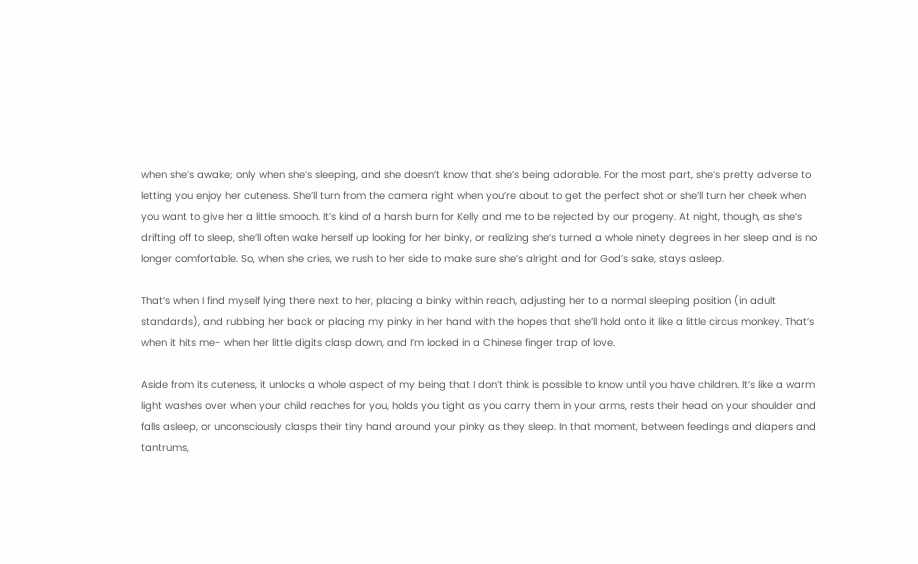when she’s awake; only when she’s sleeping, and she doesn’t know that she’s being adorable. For the most part, she’s pretty adverse to letting you enjoy her cuteness. She’ll turn from the camera right when you’re about to get the perfect shot or she’ll turn her cheek when you want to give her a little smooch. It’s kind of a harsh burn for Kelly and me to be rejected by our progeny. At night, though, as she’s drifting off to sleep, she’ll often wake herself up looking for her binky, or realizing she’s turned a whole ninety degrees in her sleep and is no longer comfortable. So, when she cries, we rush to her side to make sure she’s alright and for God’s sake, stays asleep.

That’s when I find myself lying there next to her, placing a binky within reach, adjusting her to a normal sleeping position (in adult standards), and rubbing her back or placing my pinky in her hand with the hopes that she’ll hold onto it like a little circus monkey. That’s when it hits me- when her little digits clasp down, and I’m locked in a Chinese finger trap of love.

Aside from its cuteness, it unlocks a whole aspect of my being that I don’t think is possible to know until you have children. It’s like a warm light washes over when your child reaches for you, holds you tight as you carry them in your arms, rests their head on your shoulder and falls asleep, or unconsciously clasps their tiny hand around your pinky as they sleep. In that moment, between feedings and diapers and tantrums,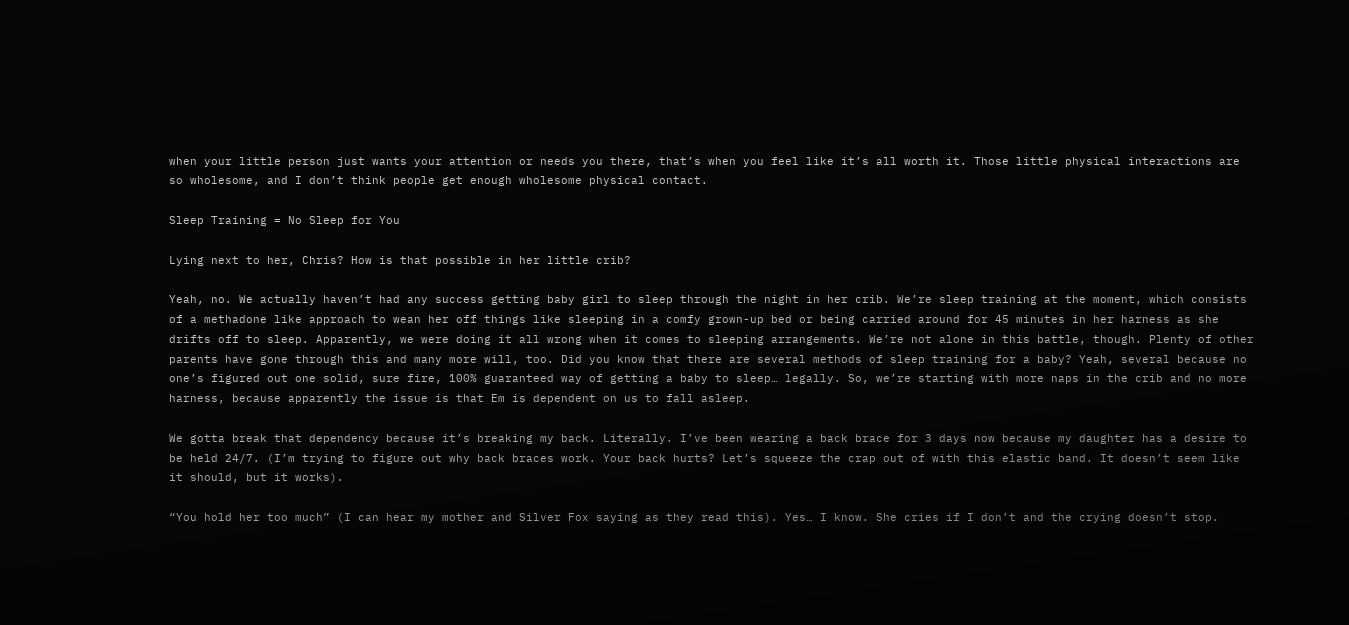when your little person just wants your attention or needs you there, that’s when you feel like it’s all worth it. Those little physical interactions are so wholesome, and I don’t think people get enough wholesome physical contact.

Sleep Training = No Sleep for You

Lying next to her, Chris? How is that possible in her little crib?

Yeah, no. We actually haven’t had any success getting baby girl to sleep through the night in her crib. We’re sleep training at the moment, which consists of a methadone like approach to wean her off things like sleeping in a comfy grown-up bed or being carried around for 45 minutes in her harness as she drifts off to sleep. Apparently, we were doing it all wrong when it comes to sleeping arrangements. We’re not alone in this battle, though. Plenty of other parents have gone through this and many more will, too. Did you know that there are several methods of sleep training for a baby? Yeah, several because no one’s figured out one solid, sure fire, 100% guaranteed way of getting a baby to sleep… legally. So, we’re starting with more naps in the crib and no more harness, because apparently the issue is that Em is dependent on us to fall asleep.

We gotta break that dependency because it’s breaking my back. Literally. I’ve been wearing a back brace for 3 days now because my daughter has a desire to be held 24/7. (I’m trying to figure out why back braces work. Your back hurts? Let’s squeeze the crap out of with this elastic band. It doesn’t seem like it should, but it works).

“You hold her too much” (I can hear my mother and Silver Fox saying as they read this). Yes… I know. She cries if I don’t and the crying doesn’t stop.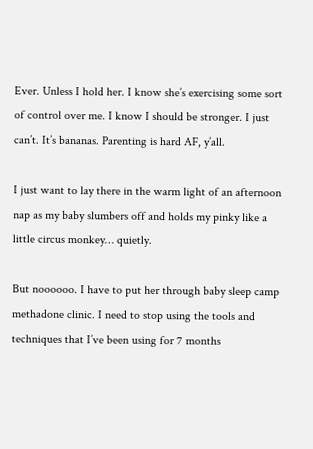Ever. Unless I hold her. I know she’s exercising some sort of control over me. I know I should be stronger. I just can’t. It’s bananas. Parenting is hard AF, y’all.

I just want to lay there in the warm light of an afternoon nap as my baby slumbers off and holds my pinky like a little circus monkey… quietly.

But noooooo. I have to put her through baby sleep camp methadone clinic. I need to stop using the tools and techniques that I’ve been using for 7 months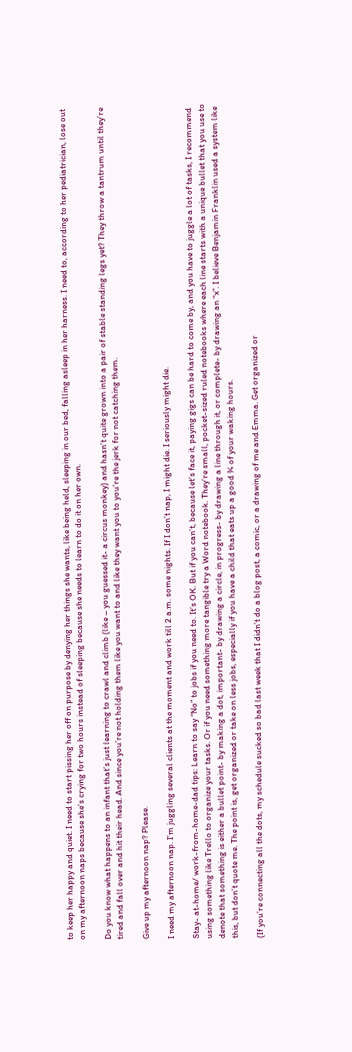to keep her happy and quiet. I need to start pissing her off on purpose by denying her things she wants, like being held, sleeping in our bed, falling asleep in her harness. I need to, according to her pediatrician, lose out on my afternoon naps because she’s crying for two hours instead of sleeping because she needs to learn to do it on her own.

Do you know what happens to an infant that’s just learning to crawl and climb (like – you guessed it- a circus monkey) and hasn’t quite grown into a pair of stable standing legs yet? They throw a tantrum until they’re tired and fall over and hit their head. And since you’re not holding them like you want to and like they want you to you’re the jerk for not catching them.

Give up my afternoon nap? Please.

I need my afternoon nap. I’m juggling several clients at the moment and work till 2 a.m. some nights. If I don’t nap, I might die. I seriously might die.

Stay- at-home/ work-from-home-dad tips: Learn to say “No” to jobs if you need to. It’s OK. But if you can’t, because let’s face it, paying gigs can be hard to come by, and you have to juggle a lot of tasks, I recommend using something like Trello to organize your tasks. Or if you need something more tangible try a Word notebook. They’re small, pocket-sized ruled notebooks where each line starts with a unique bullet that you use to denote that something is either a bullet point- by making a dot, important- by drawing a circle, in progress- by drawing a line through it, or complete- by drawing an “x”. I believe Benjamin Franklin used a system like this, but don’t quote me. The point is, get organized or take on less jobs, especially if you have a child that eats up a good ¾ of your waking hours.

(If you’re connecting all the dots, my schedule sucked so bad last week that I didn’t do a blog post, a comic, or a drawing of me and Emma. Get organized or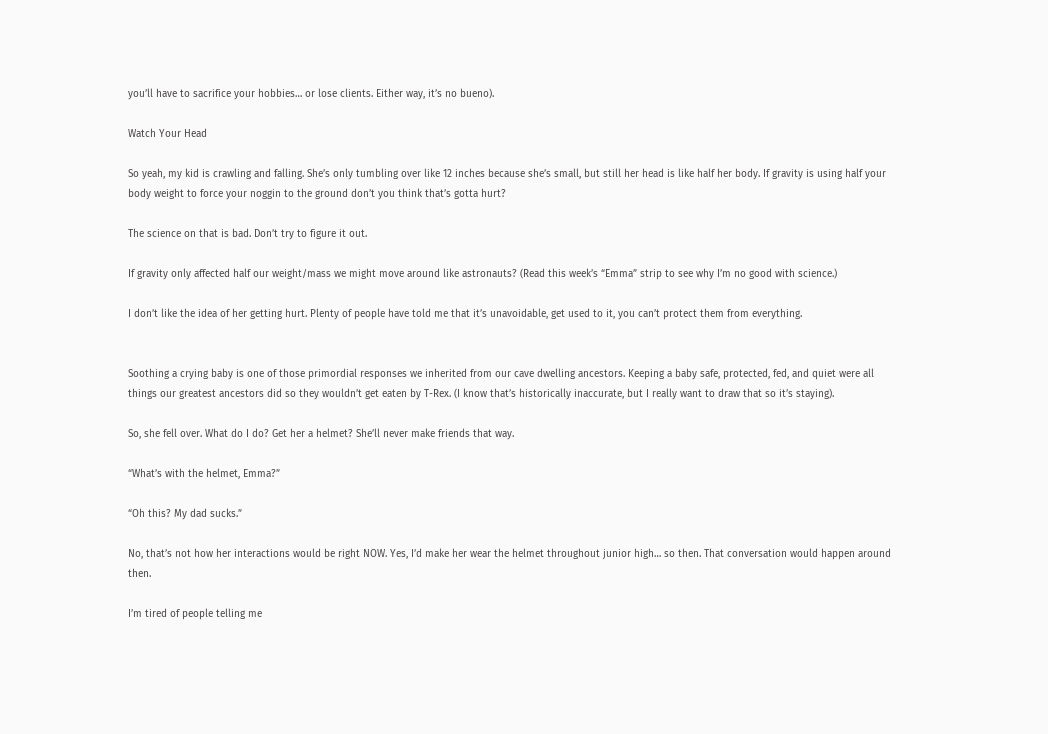you’ll have to sacrifice your hobbies… or lose clients. Either way, it’s no bueno).

Watch Your Head

So yeah, my kid is crawling and falling. She’s only tumbling over like 12 inches because she’s small, but still her head is like half her body. If gravity is using half your body weight to force your noggin to the ground don’t you think that’s gotta hurt?

The science on that is bad. Don’t try to figure it out.

If gravity only affected half our weight/mass we might move around like astronauts? (Read this week’s “Emma” strip to see why I’m no good with science.)

I don’t like the idea of her getting hurt. Plenty of people have told me that it’s unavoidable, get used to it, you can’t protect them from everything.


Soothing a crying baby is one of those primordial responses we inherited from our cave dwelling ancestors. Keeping a baby safe, protected, fed, and quiet were all things our greatest ancestors did so they wouldn’t get eaten by T-Rex. (I know that’s historically inaccurate, but I really want to draw that so it’s staying).

So, she fell over. What do I do? Get her a helmet? She’ll never make friends that way.

“What’s with the helmet, Emma?”

“Oh this? My dad sucks.”

No, that’s not how her interactions would be right NOW. Yes, I’d make her wear the helmet throughout junior high… so then. That conversation would happen around then.

I’m tired of people telling me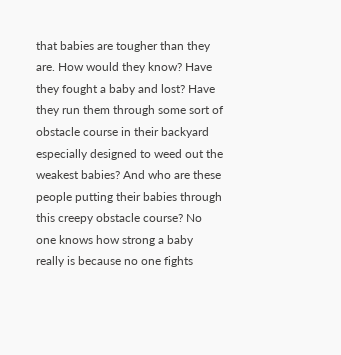that babies are tougher than they are. How would they know? Have they fought a baby and lost? Have they run them through some sort of obstacle course in their backyard especially designed to weed out the weakest babies? And who are these people putting their babies through this creepy obstacle course? No one knows how strong a baby really is because no one fights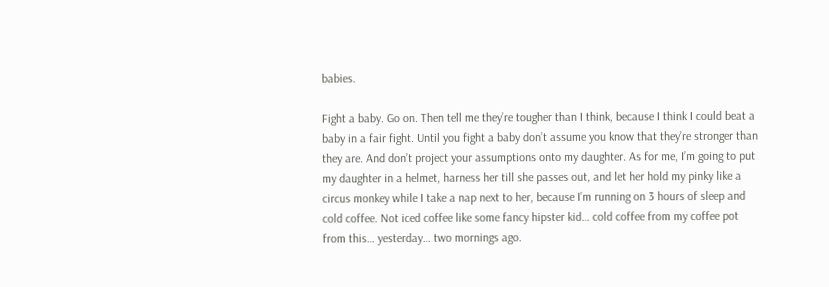babies.

Fight a baby. Go on. Then tell me they’re tougher than I think, because I think I could beat a baby in a fair fight. Until you fight a baby don’t assume you know that they’re stronger than they are. And don’t project your assumptions onto my daughter. As for me, I’m going to put my daughter in a helmet, harness her till she passes out, and let her hold my pinky like a circus monkey while I take a nap next to her, because I’m running on 3 hours of sleep and cold coffee. Not iced coffee like some fancy hipster kid… cold coffee from my coffee pot from this… yesterday… two mornings ago.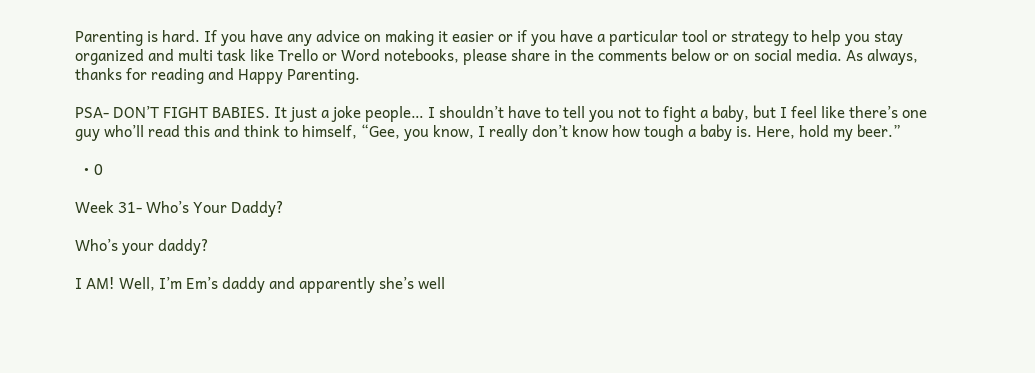Parenting is hard. If you have any advice on making it easier or if you have a particular tool or strategy to help you stay organized and multi task like Trello or Word notebooks, please share in the comments below or on social media. As always, thanks for reading and Happy Parenting.

PSA- DON’T FIGHT BABIES. It just a joke people… I shouldn’t have to tell you not to fight a baby, but I feel like there’s one guy who’ll read this and think to himself, “Gee, you know, I really don’t know how tough a baby is. Here, hold my beer.”

  • 0

Week 31- Who’s Your Daddy?

Who’s your daddy?

I AM! Well, I’m Em’s daddy and apparently she’s well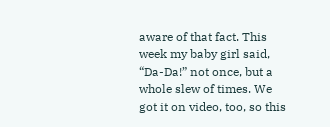aware of that fact. This week my baby girl said, “Da-Da!” not once, but a whole slew of times. We got it on video, too, so this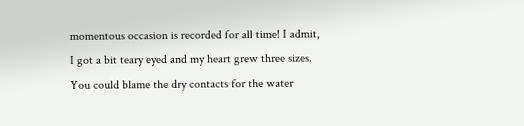momentous occasion is recorded for all time! I admit, I got a bit teary eyed and my heart grew three sizes. You could blame the dry contacts for the water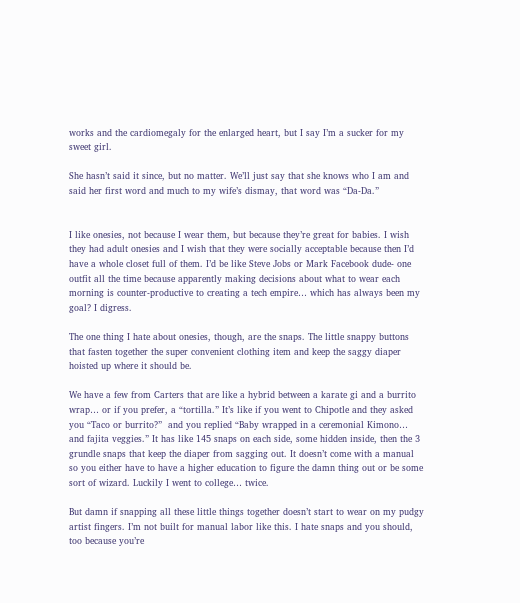works and the cardiomegaly for the enlarged heart, but I say I’m a sucker for my sweet girl.

She hasn’t said it since, but no matter. We’ll just say that she knows who I am and said her first word and much to my wife’s dismay, that word was “Da-Da.”


I like onesies, not because I wear them, but because they’re great for babies. I wish they had adult onesies and I wish that they were socially acceptable because then I’d have a whole closet full of them. I’d be like Steve Jobs or Mark Facebook dude- one outfit all the time because apparently making decisions about what to wear each morning is counter-productive to creating a tech empire… which has always been my goal? I digress.

The one thing I hate about onesies, though, are the snaps. The little snappy buttons that fasten together the super convenient clothing item and keep the saggy diaper hoisted up where it should be.

We have a few from Carters that are like a hybrid between a karate gi and a burrito wrap… or if you prefer, a “tortilla.” It’s like if you went to Chipotle and they asked you “Taco or burrito?”  and you replied “Baby wrapped in a ceremonial Kimono… and fajita veggies.” It has like 145 snaps on each side, some hidden inside, then the 3 grundle snaps that keep the diaper from sagging out. It doesn’t come with a manual so you either have to have a higher education to figure the damn thing out or be some sort of wizard. Luckily I went to college… twice.

But damn if snapping all these little things together doesn’t start to wear on my pudgy artist fingers. I’m not built for manual labor like this. I hate snaps and you should, too because you’re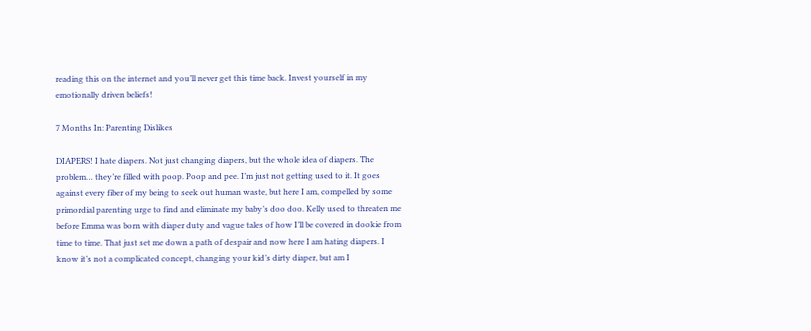reading this on the internet and you’ll never get this time back. Invest yourself in my emotionally driven beliefs!

7 Months In: Parenting Dislikes

DIAPERS! I hate diapers. Not just changing diapers, but the whole idea of diapers. The problem… they’re filled with poop. Poop and pee. I’m just not getting used to it. It goes against every fiber of my being to seek out human waste, but here I am, compelled by some primordial parenting urge to find and eliminate my baby’s doo doo. Kelly used to threaten me before Emma was born with diaper duty and vague tales of how I’ll be covered in dookie from time to time. That just set me down a path of despair and now here I am hating diapers. I know it’s not a complicated concept, changing your kid’s dirty diaper, but am I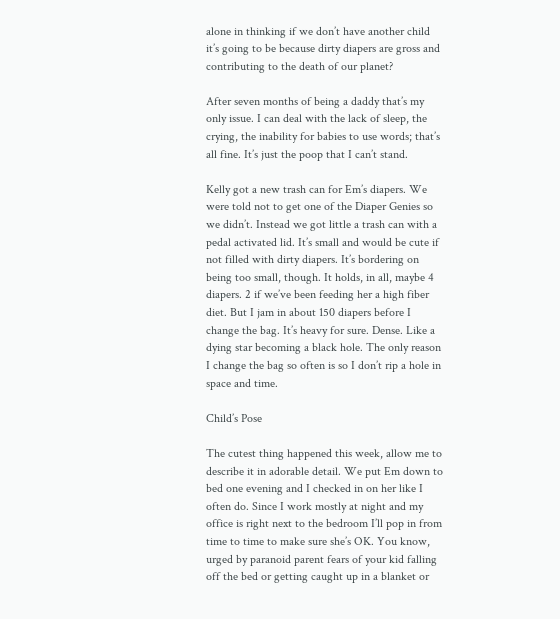alone in thinking if we don’t have another child it’s going to be because dirty diapers are gross and contributing to the death of our planet?

After seven months of being a daddy that’s my only issue. I can deal with the lack of sleep, the crying, the inability for babies to use words; that’s all fine. It’s just the poop that I can’t stand.

Kelly got a new trash can for Em’s diapers. We were told not to get one of the Diaper Genies so we didn’t. Instead we got little a trash can with a pedal activated lid. It’s small and would be cute if not filled with dirty diapers. It’s bordering on being too small, though. It holds, in all, maybe 4 diapers. 2 if we’ve been feeding her a high fiber diet. But I jam in about 150 diapers before I change the bag. It’s heavy for sure. Dense. Like a dying star becoming a black hole. The only reason I change the bag so often is so I don’t rip a hole in space and time.

Child’s Pose

The cutest thing happened this week, allow me to describe it in adorable detail. We put Em down to bed one evening and I checked in on her like I often do. Since I work mostly at night and my office is right next to the bedroom I’ll pop in from time to time to make sure she’s OK. You know, urged by paranoid parent fears of your kid falling off the bed or getting caught up in a blanket or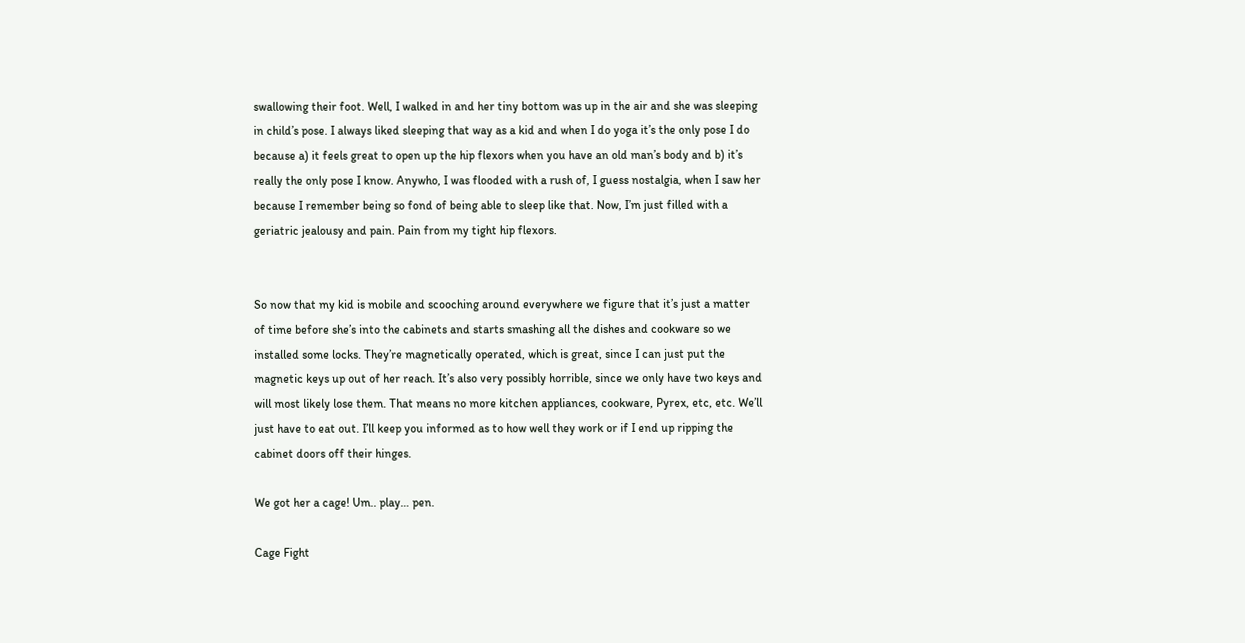swallowing their foot. Well, I walked in and her tiny bottom was up in the air and she was sleeping in child’s pose. I always liked sleeping that way as a kid and when I do yoga it’s the only pose I do because a) it feels great to open up the hip flexors when you have an old man’s body and b) it’s really the only pose I know. Anywho, I was flooded with a rush of, I guess nostalgia, when I saw her because I remember being so fond of being able to sleep like that. Now, I’m just filled with a geriatric jealousy and pain. Pain from my tight hip flexors.


So now that my kid is mobile and scooching around everywhere we figure that it’s just a matter of time before she’s into the cabinets and starts smashing all the dishes and cookware so we installed some locks. They’re magnetically operated, which is great, since I can just put the magnetic keys up out of her reach. It’s also very possibly horrible, since we only have two keys and will most likely lose them. That means no more kitchen appliances, cookware, Pyrex, etc, etc. We’ll just have to eat out. I’ll keep you informed as to how well they work or if I end up ripping the cabinet doors off their hinges.

We got her a cage! Um.. play… pen.

Cage Fight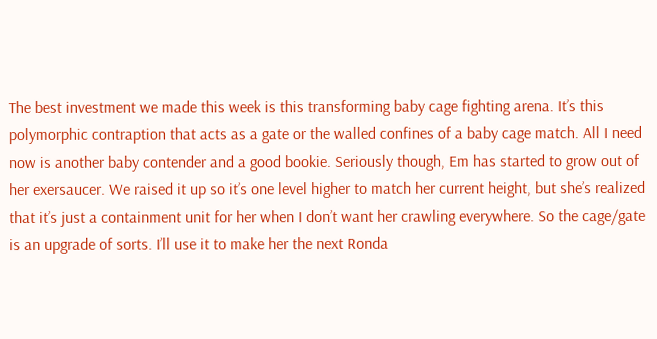The best investment we made this week is this transforming baby cage fighting arena. It’s this polymorphic contraption that acts as a gate or the walled confines of a baby cage match. All I need now is another baby contender and a good bookie. Seriously though, Em has started to grow out of her exersaucer. We raised it up so it’s one level higher to match her current height, but she’s realized that it’s just a containment unit for her when I don’t want her crawling everywhere. So the cage/gate is an upgrade of sorts. I’ll use it to make her the next Ronda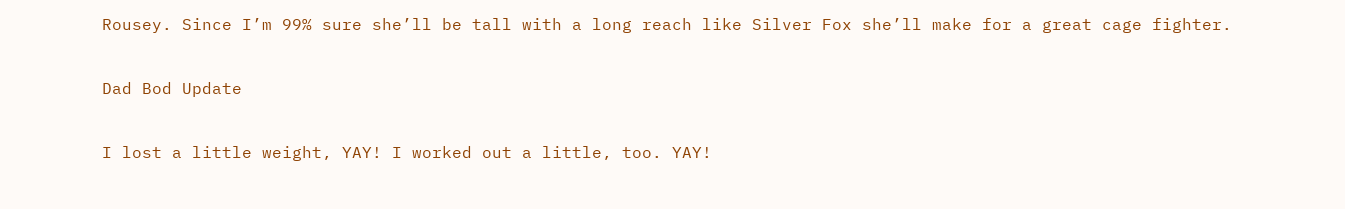Rousey. Since I’m 99% sure she’ll be tall with a long reach like Silver Fox she’ll make for a great cage fighter.

Dad Bod Update

I lost a little weight, YAY! I worked out a little, too. YAY!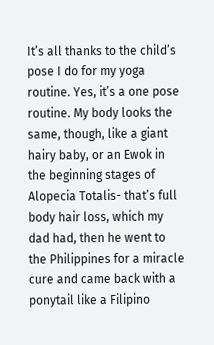It’s all thanks to the child’s pose I do for my yoga routine. Yes, it’s a one pose routine. My body looks the same, though, like a giant hairy baby, or an Ewok in the beginning stages of Alopecia Totalis- that’s full body hair loss, which my dad had, then he went to the Philippines for a miracle cure and came back with a ponytail like a Filipino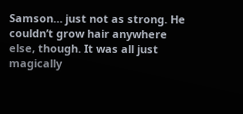Samson… just not as strong. He couldn’t grow hair anywhere else, though. It was all just magically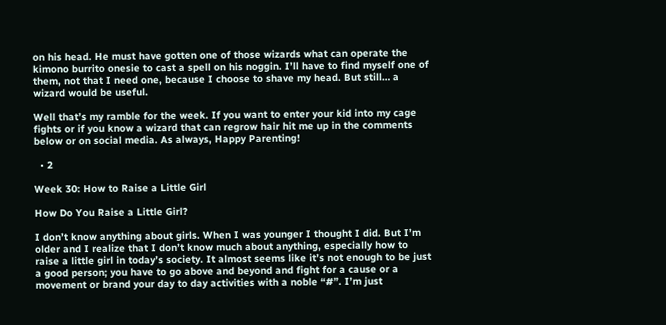on his head. He must have gotten one of those wizards what can operate the kimono burrito onesie to cast a spell on his noggin. I’ll have to find myself one of them, not that I need one, because I choose to shave my head. But still… a wizard would be useful.

Well that’s my ramble for the week. If you want to enter your kid into my cage fights or if you know a wizard that can regrow hair hit me up in the comments below or on social media. As always, Happy Parenting!

  • 2

Week 30: How to Raise a Little Girl

How Do You Raise a Little Girl?

I don’t know anything about girls. When I was younger I thought I did. But I’m older and I realize that I don’t know much about anything, especially how to raise a little girl in today’s society. It almost seems like it’s not enough to be just a good person; you have to go above and beyond and fight for a cause or a movement or brand your day to day activities with a noble “#”. I’m just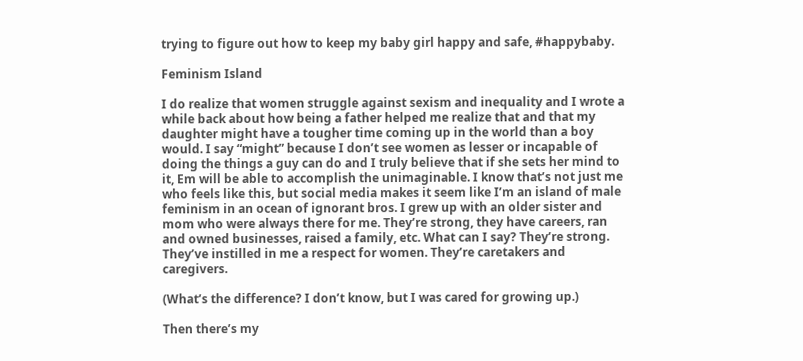trying to figure out how to keep my baby girl happy and safe, #happybaby.

Feminism Island

I do realize that women struggle against sexism and inequality and I wrote a while back about how being a father helped me realize that and that my daughter might have a tougher time coming up in the world than a boy would. I say “might” because I don’t see women as lesser or incapable of doing the things a guy can do and I truly believe that if she sets her mind to it, Em will be able to accomplish the unimaginable. I know that’s not just me who feels like this, but social media makes it seem like I’m an island of male feminism in an ocean of ignorant bros. I grew up with an older sister and mom who were always there for me. They’re strong, they have careers, ran and owned businesses, raised a family, etc. What can I say? They’re strong. They’ve instilled in me a respect for women. They’re caretakers and caregivers.

(What’s the difference? I don’t know, but I was cared for growing up.)

Then there’s my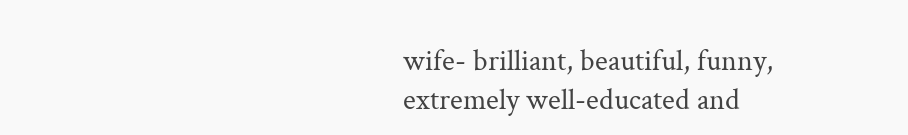wife- brilliant, beautiful, funny, extremely well-educated and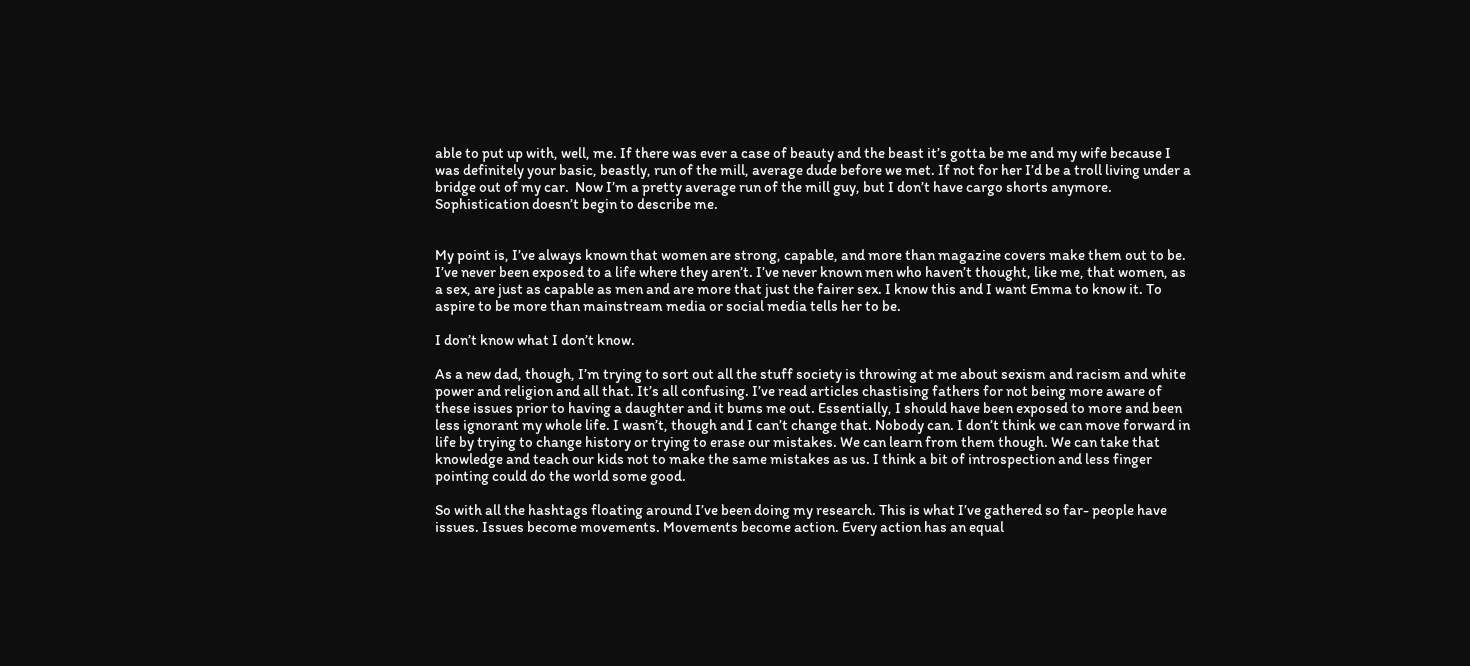able to put up with, well, me. If there was ever a case of beauty and the beast it’s gotta be me and my wife because I was definitely your basic, beastly, run of the mill, average dude before we met. If not for her I’d be a troll living under a bridge out of my car.  Now I’m a pretty average run of the mill guy, but I don’t have cargo shorts anymore. Sophistication doesn’t begin to describe me.


My point is, I’ve always known that women are strong, capable, and more than magazine covers make them out to be. I’ve never been exposed to a life where they aren’t. I’ve never known men who haven’t thought, like me, that women, as a sex, are just as capable as men and are more that just the fairer sex. I know this and I want Emma to know it. To aspire to be more than mainstream media or social media tells her to be.

I don’t know what I don’t know.

As a new dad, though, I’m trying to sort out all the stuff society is throwing at me about sexism and racism and white power and religion and all that. It’s all confusing. I’ve read articles chastising fathers for not being more aware of these issues prior to having a daughter and it bums me out. Essentially, I should have been exposed to more and been less ignorant my whole life. I wasn’t, though and I can’t change that. Nobody can. I don’t think we can move forward in life by trying to change history or trying to erase our mistakes. We can learn from them though. We can take that knowledge and teach our kids not to make the same mistakes as us. I think a bit of introspection and less finger pointing could do the world some good.

So with all the hashtags floating around I’ve been doing my research. This is what I’ve gathered so far- people have issues. Issues become movements. Movements become action. Every action has an equal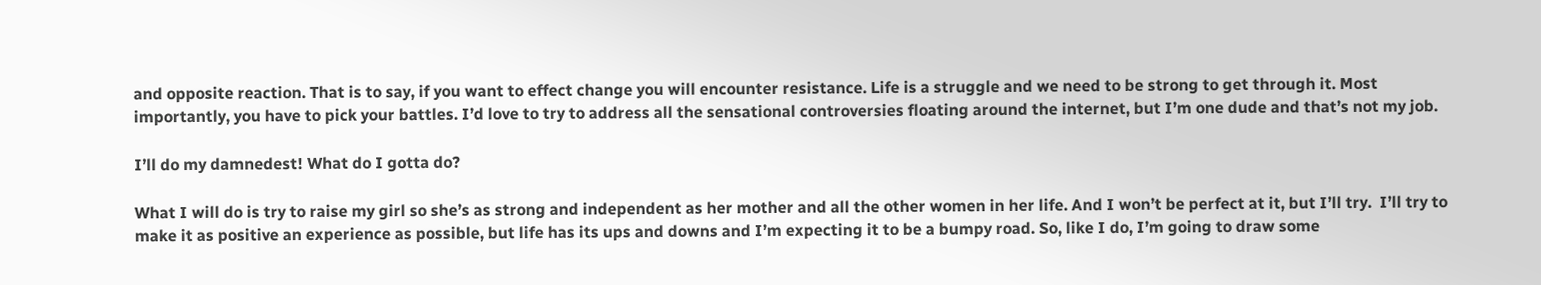and opposite reaction. That is to say, if you want to effect change you will encounter resistance. Life is a struggle and we need to be strong to get through it. Most importantly, you have to pick your battles. I’d love to try to address all the sensational controversies floating around the internet, but I’m one dude and that’s not my job.

I’ll do my damnedest! What do I gotta do?

What I will do is try to raise my girl so she’s as strong and independent as her mother and all the other women in her life. And I won’t be perfect at it, but I’ll try.  I’ll try to make it as positive an experience as possible, but life has its ups and downs and I’m expecting it to be a bumpy road. So, like I do, I’m going to draw some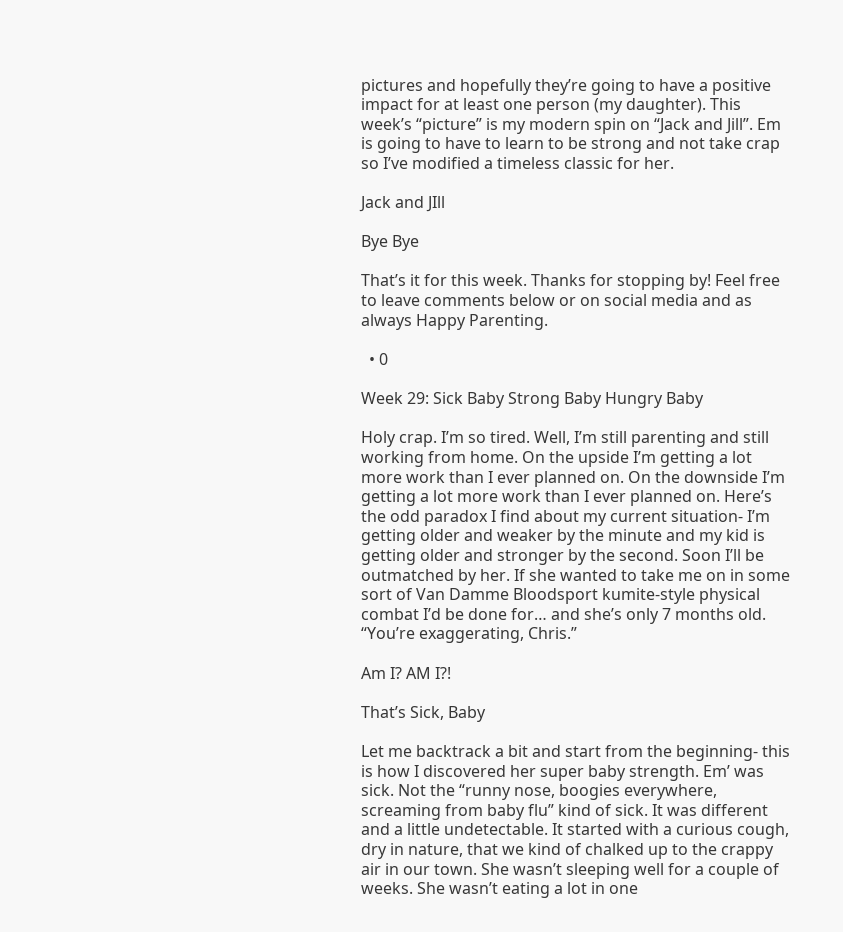pictures and hopefully they’re going to have a positive impact for at least one person (my daughter). This week’s “picture” is my modern spin on “Jack and Jill”. Em is going to have to learn to be strong and not take crap so I’ve modified a timeless classic for her.

Jack and JIll

Bye Bye

That’s it for this week. Thanks for stopping by! Feel free to leave comments below or on social media and as always Happy Parenting.

  • 0

Week 29: Sick Baby Strong Baby Hungry Baby

Holy crap. I’m so tired. Well, I’m still parenting and still working from home. On the upside I’m getting a lot more work than I ever planned on. On the downside I’m getting a lot more work than I ever planned on. Here’s the odd paradox I find about my current situation- I’m getting older and weaker by the minute and my kid is getting older and stronger by the second. Soon I’ll be outmatched by her. If she wanted to take me on in some sort of Van Damme Bloodsport kumite-style physical combat I’d be done for… and she’s only 7 months old. “You’re exaggerating, Chris.”

Am I? AM I?!

That’s Sick, Baby

Let me backtrack a bit and start from the beginning- this is how I discovered her super baby strength. Em’ was sick. Not the “runny nose, boogies everywhere, screaming from baby flu” kind of sick. It was different and a little undetectable. It started with a curious cough, dry in nature, that we kind of chalked up to the crappy air in our town. She wasn’t sleeping well for a couple of weeks. She wasn’t eating a lot in one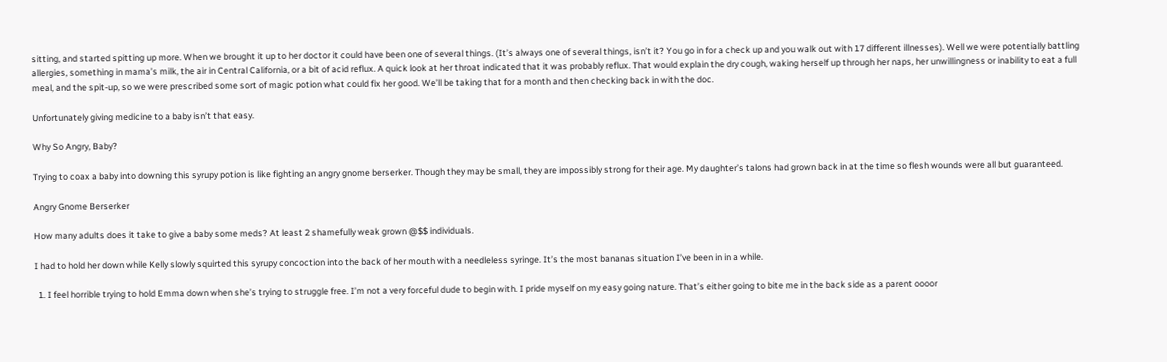sitting, and started spitting up more. When we brought it up to her doctor it could have been one of several things. (It’s always one of several things, isn’t it? You go in for a check up and you walk out with 17 different illnesses). Well we were potentially battling allergies, something in mama’s milk, the air in Central California, or a bit of acid reflux. A quick look at her throat indicated that it was probably reflux. That would explain the dry cough, waking herself up through her naps, her unwillingness or inability to eat a full meal, and the spit-up, so we were prescribed some sort of magic potion what could fix her good. We’ll be taking that for a month and then checking back in with the doc.

Unfortunately giving medicine to a baby isn’t that easy.

Why So Angry, Baby?

Trying to coax a baby into downing this syrupy potion is like fighting an angry gnome berserker. Though they may be small, they are impossibly strong for their age. My daughter’s talons had grown back in at the time so flesh wounds were all but guaranteed.

Angry Gnome Berserker

How many adults does it take to give a baby some meds? At least 2 shamefully weak grown @$$ individuals.

I had to hold her down while Kelly slowly squirted this syrupy concoction into the back of her mouth with a needleless syringe. It’s the most bananas situation I’ve been in in a while.

  1. I feel horrible trying to hold Emma down when she’s trying to struggle free. I’m not a very forceful dude to begin with. I pride myself on my easy going nature. That’s either going to bite me in the back side as a parent oooor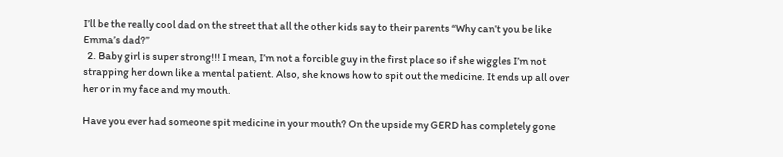I’ll be the really cool dad on the street that all the other kids say to their parents “Why can’t you be like Emma’s dad?”
  2. Baby girl is super strong!!! I mean, I’m not a forcible guy in the first place so if she wiggles I’m not strapping her down like a mental patient. Also, she knows how to spit out the medicine. It ends up all over her or in my face and my mouth.

Have you ever had someone spit medicine in your mouth? On the upside my GERD has completely gone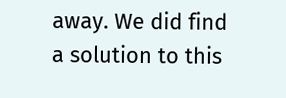away. We did find a solution to this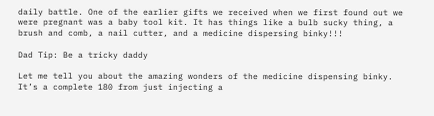daily battle. One of the earlier gifts we received when we first found out we were pregnant was a baby tool kit. It has things like a bulb sucky thing, a brush and comb, a nail cutter, and a medicine dispersing binky!!!

Dad Tip: Be a tricky daddy

Let me tell you about the amazing wonders of the medicine dispensing binky. It’s a complete 180 from just injecting a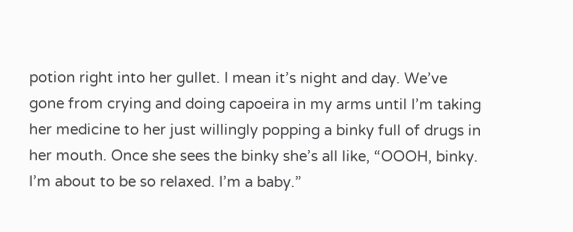potion right into her gullet. I mean it’s night and day. We’ve gone from crying and doing capoeira in my arms until I’m taking her medicine to her just willingly popping a binky full of drugs in her mouth. Once she sees the binky she’s all like, “OOOH, binky. I’m about to be so relaxed. I’m a baby.”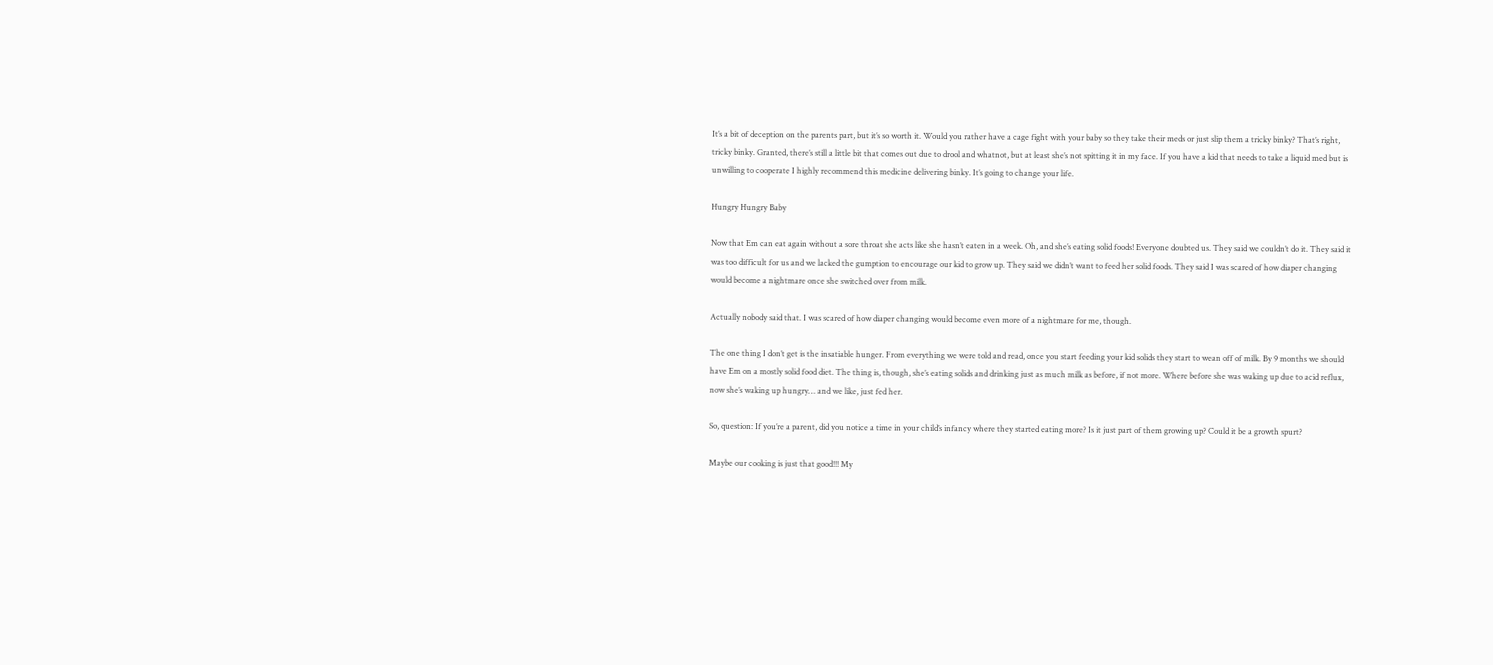It’s a bit of deception on the parents part, but it’s so worth it. Would you rather have a cage fight with your baby so they take their meds or just slip them a tricky binky? That’s right, tricky binky. Granted, there’s still a little bit that comes out due to drool and whatnot, but at least she’s not spitting it in my face. If you have a kid that needs to take a liquid med but is unwilling to cooperate I highly recommend this medicine delivering binky. It’s going to change your life.

Hungry Hungry Baby

Now that Em can eat again without a sore throat she acts like she hasn’t eaten in a week. Oh, and she’s eating solid foods! Everyone doubted us. They said we couldn’t do it. They said it was too difficult for us and we lacked the gumption to encourage our kid to grow up. They said we didn’t want to feed her solid foods. They said I was scared of how diaper changing would become a nightmare once she switched over from milk.

Actually nobody said that. I was scared of how diaper changing would become even more of a nightmare for me, though.

The one thing I don’t get is the insatiable hunger. From everything we were told and read, once you start feeding your kid solids they start to wean off of milk. By 9 months we should have Em on a mostly solid food diet. The thing is, though, she’s eating solids and drinking just as much milk as before, if not more. Where before she was waking up due to acid reflux, now she’s waking up hungry… and we like, just fed her.

So, question: If you’re a parent, did you notice a time in your child’s infancy where they started eating more? Is it just part of them growing up? Could it be a growth spurt?

Maybe our cooking is just that good!!! My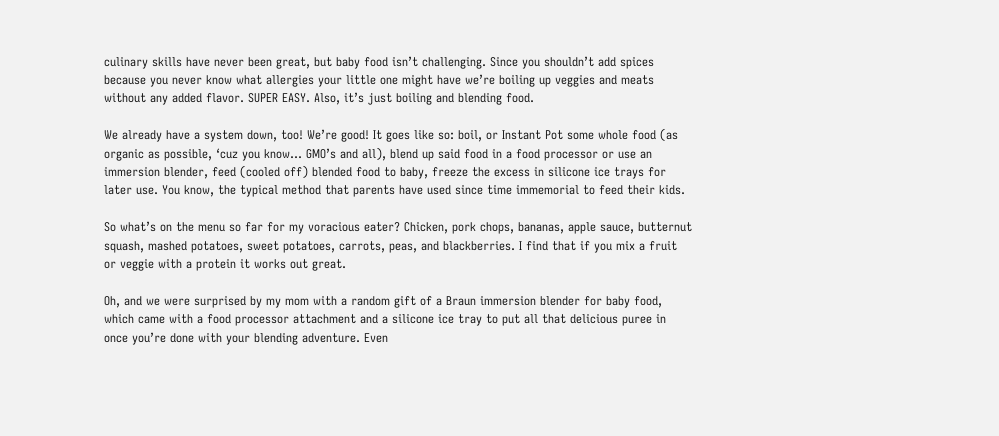culinary skills have never been great, but baby food isn’t challenging. Since you shouldn’t add spices because you never know what allergies your little one might have we’re boiling up veggies and meats without any added flavor. SUPER EASY. Also, it’s just boiling and blending food.

We already have a system down, too! We’re good! It goes like so: boil, or Instant Pot some whole food (as organic as possible, ‘cuz you know… GMO’s and all), blend up said food in a food processor or use an immersion blender, feed (cooled off) blended food to baby, freeze the excess in silicone ice trays for later use. You know, the typical method that parents have used since time immemorial to feed their kids.

So what’s on the menu so far for my voracious eater? Chicken, pork chops, bananas, apple sauce, butternut squash, mashed potatoes, sweet potatoes, carrots, peas, and blackberries. I find that if you mix a fruit or veggie with a protein it works out great.

Oh, and we were surprised by my mom with a random gift of a Braun immersion blender for baby food, which came with a food processor attachment and a silicone ice tray to put all that delicious puree in once you’re done with your blending adventure. Even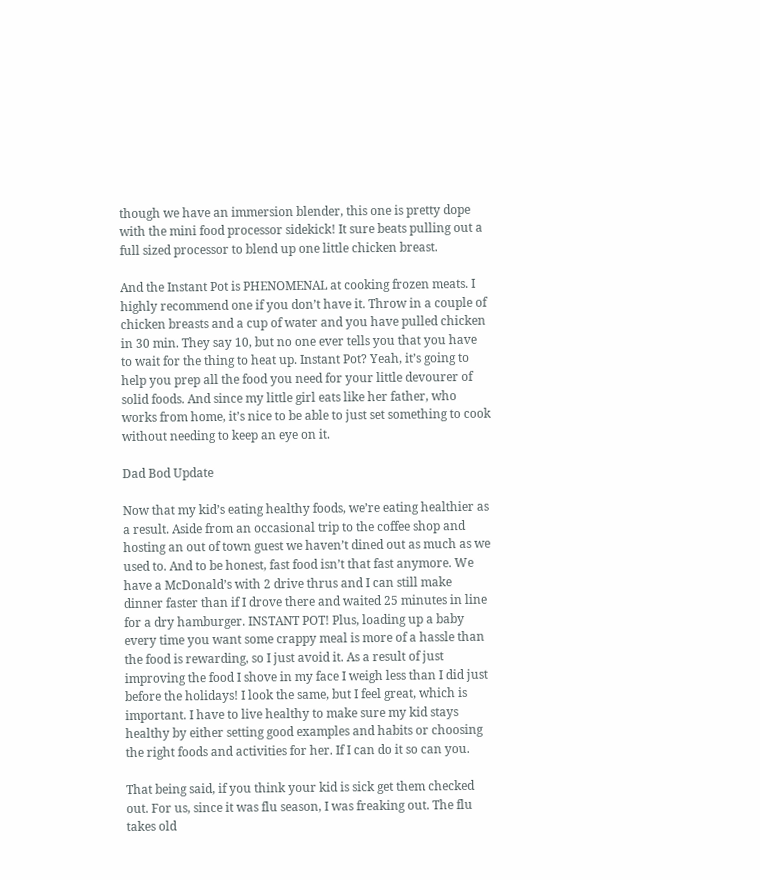though we have an immersion blender, this one is pretty dope with the mini food processor sidekick! It sure beats pulling out a full sized processor to blend up one little chicken breast.

And the Instant Pot is PHENOMENAL at cooking frozen meats. I highly recommend one if you don’t have it. Throw in a couple of chicken breasts and a cup of water and you have pulled chicken in 30 min. They say 10, but no one ever tells you that you have to wait for the thing to heat up. Instant Pot? Yeah, it’s going to help you prep all the food you need for your little devourer of solid foods. And since my little girl eats like her father, who works from home, it’s nice to be able to just set something to cook without needing to keep an eye on it.

Dad Bod Update

Now that my kid’s eating healthy foods, we’re eating healthier as a result. Aside from an occasional trip to the coffee shop and hosting an out of town guest we haven’t dined out as much as we used to. And to be honest, fast food isn’t that fast anymore. We have a McDonald’s with 2 drive thrus and I can still make dinner faster than if I drove there and waited 25 minutes in line for a dry hamburger. INSTANT POT! Plus, loading up a baby every time you want some crappy meal is more of a hassle than the food is rewarding, so I just avoid it. As a result of just improving the food I shove in my face I weigh less than I did just before the holidays! I look the same, but I feel great, which is important. I have to live healthy to make sure my kid stays healthy by either setting good examples and habits or choosing the right foods and activities for her. If I can do it so can you.

That being said, if you think your kid is sick get them checked out. For us, since it was flu season, I was freaking out. The flu takes old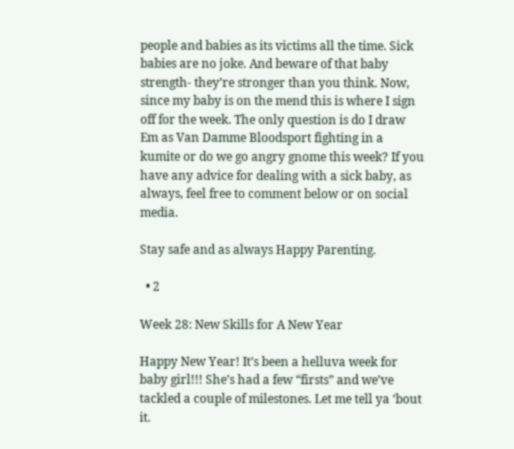people and babies as its victims all the time. Sick babies are no joke. And beware of that baby strength- they’re stronger than you think. Now, since my baby is on the mend this is where I sign off for the week. The only question is do I draw Em as Van Damme Bloodsport fighting in a kumite or do we go angry gnome this week? If you have any advice for dealing with a sick baby, as always, feel free to comment below or on social media.

Stay safe and as always Happy Parenting.

  • 2

Week 28: New Skills for A New Year

Happy New Year! It’s been a helluva week for baby girl!!! She’s had a few “firsts” and we’ve tackled a couple of milestones. Let me tell ya ‘bout it.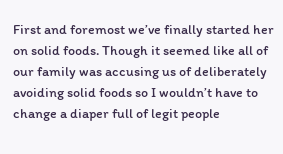First and foremost we’ve finally started her on solid foods. Though it seemed like all of our family was accusing us of deliberately avoiding solid foods so I wouldn’t have to change a diaper full of legit people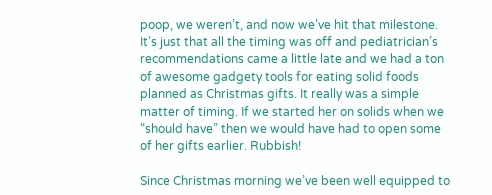poop, we weren’t, and now we’ve hit that milestone. It’s just that all the timing was off and pediatrician’s recommendations came a little late and we had a ton of awesome gadgety tools for eating solid foods planned as Christmas gifts. It really was a simple matter of timing. If we started her on solids when we “should have” then we would have had to open some of her gifts earlier. Rubbish!

Since Christmas morning we’ve been well equipped to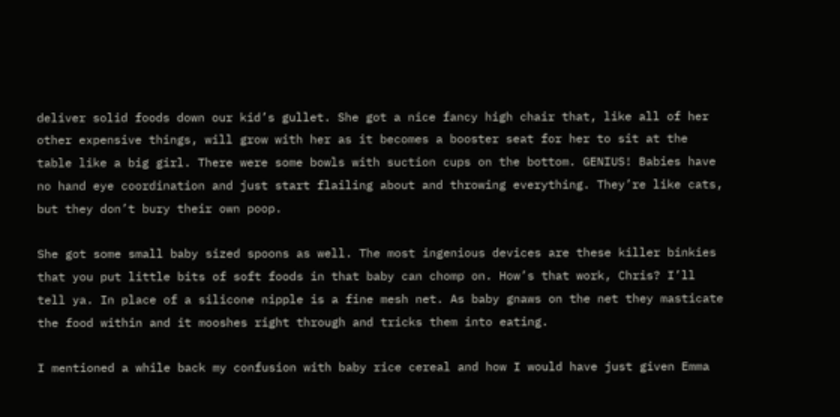deliver solid foods down our kid’s gullet. She got a nice fancy high chair that, like all of her other expensive things, will grow with her as it becomes a booster seat for her to sit at the table like a big girl. There were some bowls with suction cups on the bottom. GENIUS! Babies have no hand eye coordination and just start flailing about and throwing everything. They’re like cats, but they don’t bury their own poop.

She got some small baby sized spoons as well. The most ingenious devices are these killer binkies that you put little bits of soft foods in that baby can chomp on. How’s that work, Chris? I’ll tell ya. In place of a silicone nipple is a fine mesh net. As baby gnaws on the net they masticate the food within and it mooshes right through and tricks them into eating.

I mentioned a while back my confusion with baby rice cereal and how I would have just given Emma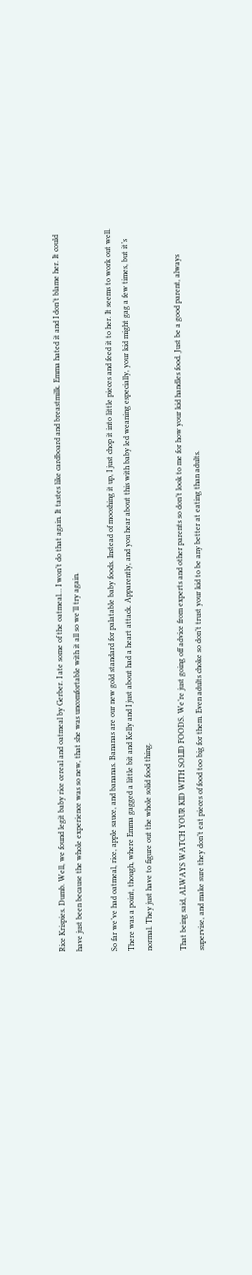Rice Krispies. Dumb. Well, we found legit baby rice cereal and oatmeal by Gerber. I ate some of the oatmeal… I won’t do that again. It tastes like cardboard and breastmilk. Emma hated it and I don’t blame her. It could have just been because the whole experience was so new, that she was uncomfortable with it all so we’ll try again.

So far we’ve had oatmeal, rice, apple sauce, and bananas. Bananas are our new gold standard for palatable baby foods. Instead of mooshing it up, I just chop it into little pieces and feed it to her. It seems to work out well. There was a point, though, where Emma gagged a little bit and Kelly and I just about had a heart attack. Apparently, and you hear about this with baby led weaning especially, your kid might gag a few times, but it’s normal. They just have to figure out the whole solid food thing.

That being said, ALWAYS WATCH YOUR KID WITH SOLID FOODS. We’re just going off advice from experts and other parents so don’t look to me for how your kid handles food. Just be a good parent, always supervise, and make sure they don’t eat pieces of food too big for them. Even adults choke so don’t trust your kid to be any better at eating than adults.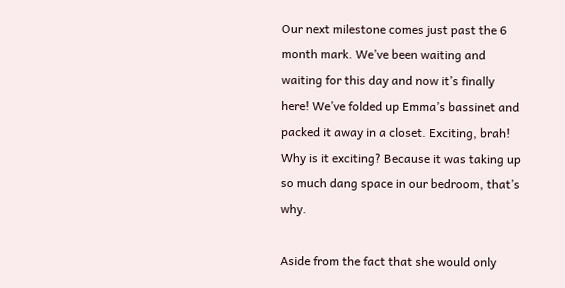Our next milestone comes just past the 6 month mark. We’ve been waiting and waiting for this day and now it’s finally here! We’ve folded up Emma’s bassinet and packed it away in a closet. Exciting, brah! Why is it exciting? Because it was taking up so much dang space in our bedroom, that’s why.

Aside from the fact that she would only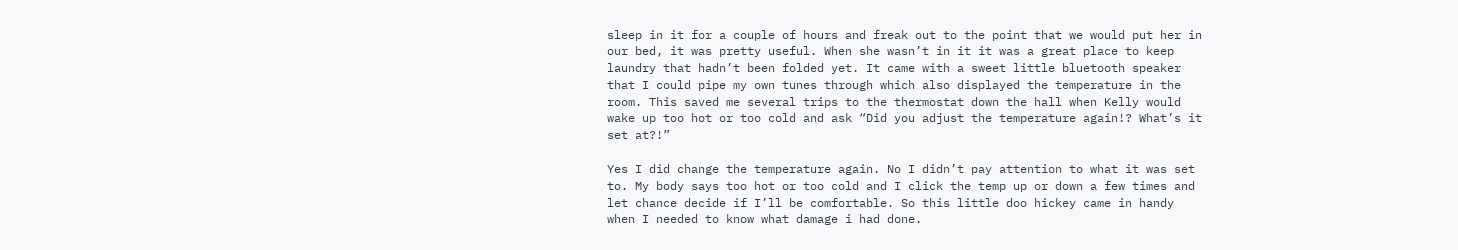sleep in it for a couple of hours and freak out to the point that we would put her in our bed, it was pretty useful. When she wasn’t in it it was a great place to keep laundry that hadn’t been folded yet. It came with a sweet little bluetooth speaker that I could pipe my own tunes through which also displayed the temperature in the room. This saved me several trips to the thermostat down the hall when Kelly would wake up too hot or too cold and ask “Did you adjust the temperature again!? What’s it set at?!”

Yes I did change the temperature again. No I didn’t pay attention to what it was set to. My body says too hot or too cold and I click the temp up or down a few times and let chance decide if I’ll be comfortable. So this little doo hickey came in handy when I needed to know what damage i had done.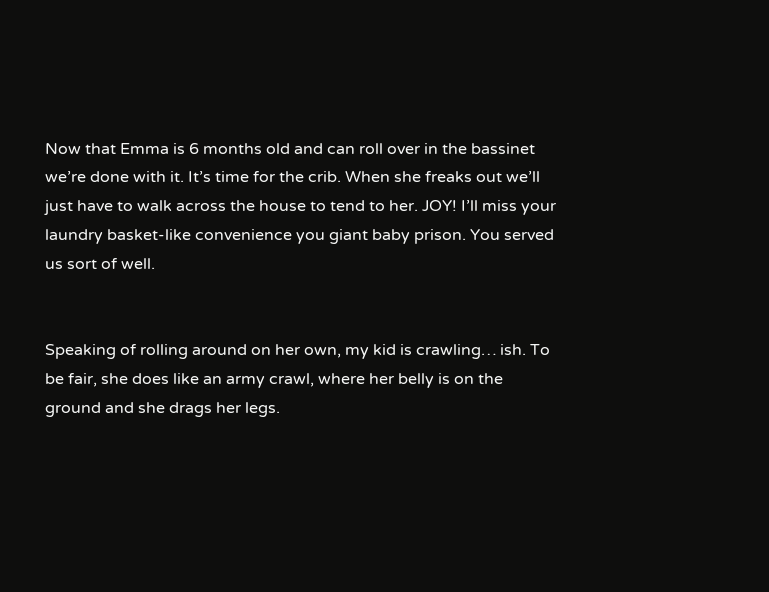Now that Emma is 6 months old and can roll over in the bassinet we’re done with it. It’s time for the crib. When she freaks out we’ll just have to walk across the house to tend to her. JOY! I’ll miss your laundry basket-like convenience you giant baby prison. You served us sort of well.


Speaking of rolling around on her own, my kid is crawling… ish. To be fair, she does like an army crawl, where her belly is on the ground and she drags her legs.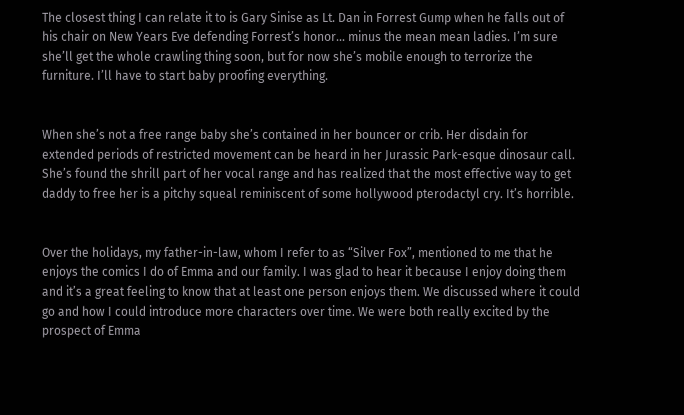The closest thing I can relate it to is Gary Sinise as Lt. Dan in Forrest Gump when he falls out of his chair on New Years Eve defending Forrest’s honor… minus the mean mean ladies. I’m sure she’ll get the whole crawling thing soon, but for now she’s mobile enough to terrorize the furniture. I’ll have to start baby proofing everything.


When she’s not a free range baby she’s contained in her bouncer or crib. Her disdain for extended periods of restricted movement can be heard in her Jurassic Park-esque dinosaur call. She’s found the shrill part of her vocal range and has realized that the most effective way to get daddy to free her is a pitchy squeal reminiscent of some hollywood pterodactyl cry. It’s horrible.


Over the holidays, my father-in-law, whom I refer to as “Silver Fox”, mentioned to me that he enjoys the comics I do of Emma and our family. I was glad to hear it because I enjoy doing them and it’s a great feeling to know that at least one person enjoys them. We discussed where it could go and how I could introduce more characters over time. We were both really excited by the prospect of Emma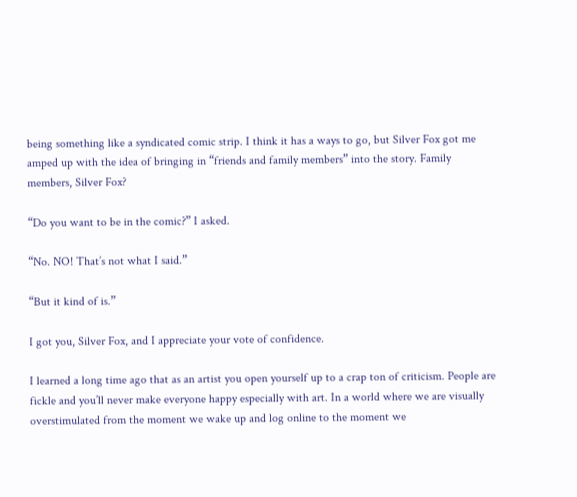being something like a syndicated comic strip. I think it has a ways to go, but Silver Fox got me amped up with the idea of bringing in “friends and family members” into the story. Family members, Silver Fox?

“Do you want to be in the comic?” I asked.

“No. NO! That’s not what I said.”

“But it kind of is.”

I got you, Silver Fox, and I appreciate your vote of confidence.

I learned a long time ago that as an artist you open yourself up to a crap ton of criticism. People are fickle and you’ll never make everyone happy especially with art. In a world where we are visually overstimulated from the moment we wake up and log online to the moment we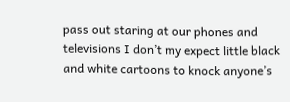pass out staring at our phones and televisions I don’t my expect little black and white cartoons to knock anyone’s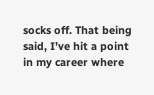socks off. That being said, I’ve hit a point in my career where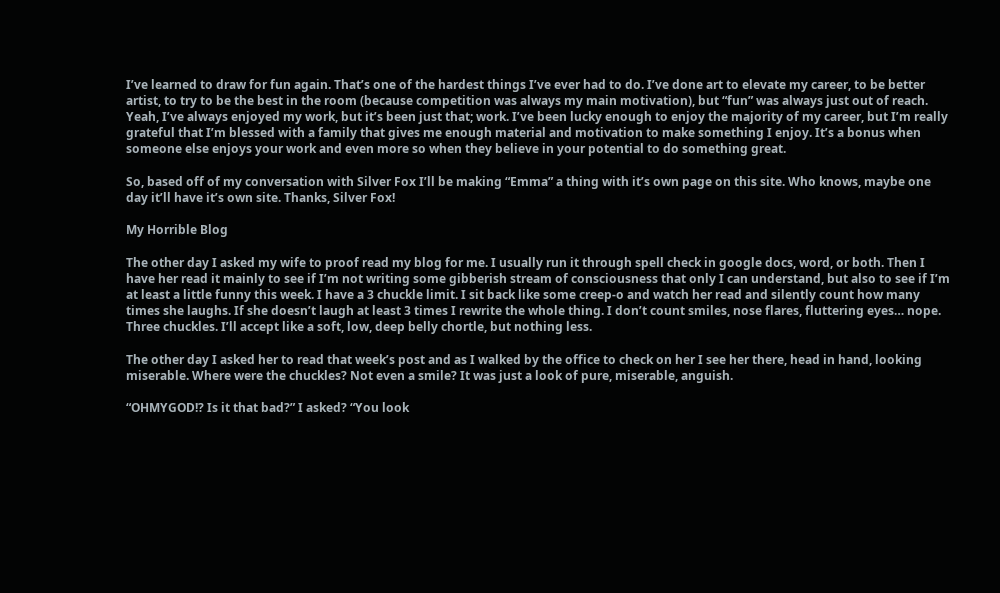I’ve learned to draw for fun again. That’s one of the hardest things I’ve ever had to do. I’ve done art to elevate my career, to be better artist, to try to be the best in the room (because competition was always my main motivation), but “fun” was always just out of reach. Yeah, I’ve always enjoyed my work, but it’s been just that; work. I’ve been lucky enough to enjoy the majority of my career, but I’m really grateful that I’m blessed with a family that gives me enough material and motivation to make something I enjoy. It’s a bonus when someone else enjoys your work and even more so when they believe in your potential to do something great.

So, based off of my conversation with Silver Fox I’ll be making “Emma” a thing with it’s own page on this site. Who knows, maybe one day it’ll have it’s own site. Thanks, Silver Fox!

My Horrible Blog

The other day I asked my wife to proof read my blog for me. I usually run it through spell check in google docs, word, or both. Then I have her read it mainly to see if I’m not writing some gibberish stream of consciousness that only I can understand, but also to see if I’m at least a little funny this week. I have a 3 chuckle limit. I sit back like some creep-o and watch her read and silently count how many times she laughs. If she doesn’t laugh at least 3 times I rewrite the whole thing. I don’t count smiles, nose flares, fluttering eyes… nope. Three chuckles. I’ll accept like a soft, low, deep belly chortle, but nothing less.

The other day I asked her to read that week’s post and as I walked by the office to check on her I see her there, head in hand, looking miserable. Where were the chuckles? Not even a smile? It was just a look of pure, miserable, anguish.

“OHMYGOD!? Is it that bad?” I asked? “You look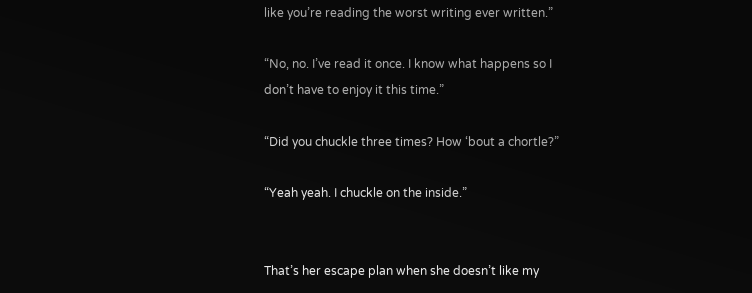like you’re reading the worst writing ever written.”

“No, no. I’ve read it once. I know what happens so I don’t have to enjoy it this time.”

“Did you chuckle three times? How ‘bout a chortle?”

“Yeah yeah. I chuckle on the inside.”


That’s her escape plan when she doesn’t like my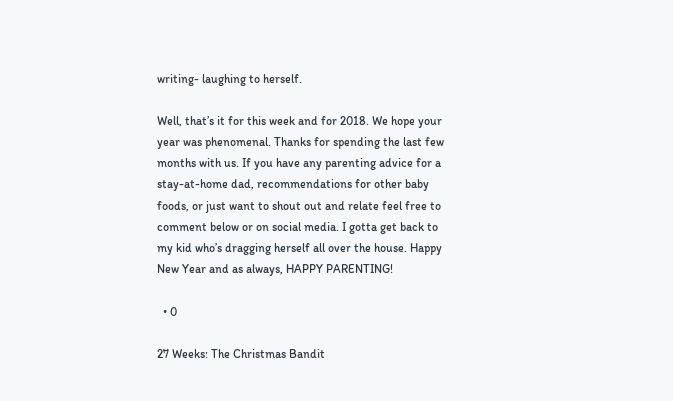writing- laughing to herself.

Well, that’s it for this week and for 2018. We hope your year was phenomenal. Thanks for spending the last few months with us. If you have any parenting advice for a stay-at-home dad, recommendations for other baby foods, or just want to shout out and relate feel free to comment below or on social media. I gotta get back to my kid who’s dragging herself all over the house. Happy New Year and as always, HAPPY PARENTING!

  • 0

27 Weeks: The Christmas Bandit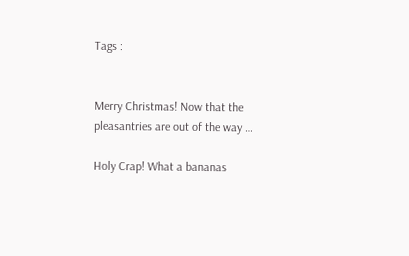Tags :


Merry Christmas! Now that the pleasantries are out of the way …

Holy Crap! What a bananas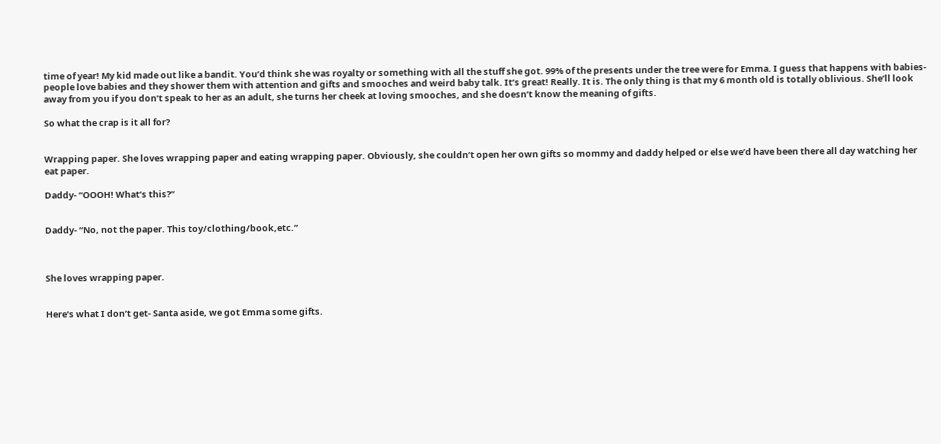time of year! My kid made out like a bandit. You’d think she was royalty or something with all the stuff she got. 99% of the presents under the tree were for Emma. I guess that happens with babies- people love babies and they shower them with attention and gifts and smooches and weird baby talk. It’s great! Really. It is. The only thing is that my 6 month old is totally oblivious. She’ll look away from you if you don’t speak to her as an adult, she turns her cheek at loving smooches, and she doesn’t know the meaning of gifts.

So what the crap is it all for?


Wrapping paper. She loves wrapping paper and eating wrapping paper. Obviously, she couldn’t open her own gifts so mommy and daddy helped or else we’d have been there all day watching her eat paper.

Daddy- “OOOH! What’s this?”


Daddy- “No, not the paper. This toy/clothing/book,etc.”



She loves wrapping paper.


Here’s what I don’t get- Santa aside, we got Emma some gifts.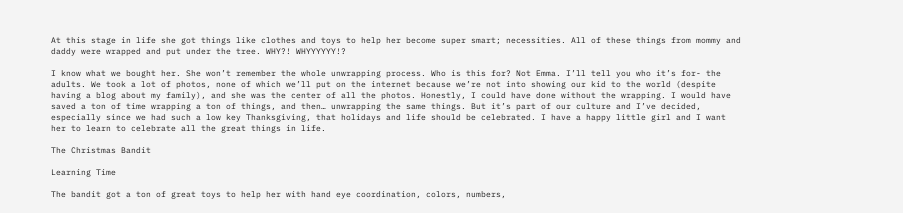At this stage in life she got things like clothes and toys to help her become super smart; necessities. All of these things from mommy and daddy were wrapped and put under the tree. WHY?! WHYYYYYY!?

I know what we bought her. She won’t remember the whole unwrapping process. Who is this for? Not Emma. I’ll tell you who it’s for- the adults. We took a lot of photos, none of which we’ll put on the internet because we’re not into showing our kid to the world (despite having a blog about my family), and she was the center of all the photos. Honestly, I could have done without the wrapping. I would have saved a ton of time wrapping a ton of things, and then… unwrapping the same things. But it’s part of our culture and I’ve decided, especially since we had such a low key Thanksgiving, that holidays and life should be celebrated. I have a happy little girl and I want her to learn to celebrate all the great things in life.

The Christmas Bandit

Learning Time

The bandit got a ton of great toys to help her with hand eye coordination, colors, numbers,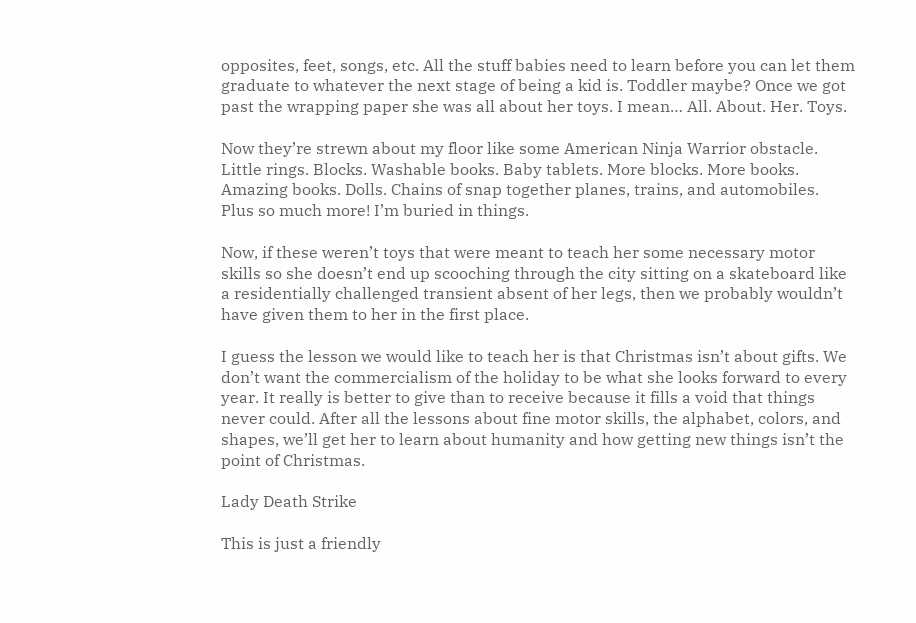opposites, feet, songs, etc. All the stuff babies need to learn before you can let them graduate to whatever the next stage of being a kid is. Toddler maybe? Once we got past the wrapping paper she was all about her toys. I mean… All. About. Her. Toys.

Now they’re strewn about my floor like some American Ninja Warrior obstacle. Little rings. Blocks. Washable books. Baby tablets. More blocks. More books. Amazing books. Dolls. Chains of snap together planes, trains, and automobiles. Plus so much more! I’m buried in things.

Now, if these weren’t toys that were meant to teach her some necessary motor skills so she doesn’t end up scooching through the city sitting on a skateboard like a residentially challenged transient absent of her legs, then we probably wouldn’t have given them to her in the first place.

I guess the lesson we would like to teach her is that Christmas isn’t about gifts. We don’t want the commercialism of the holiday to be what she looks forward to every year. It really is better to give than to receive because it fills a void that things never could. After all the lessons about fine motor skills, the alphabet, colors, and shapes, we’ll get her to learn about humanity and how getting new things isn’t the point of Christmas.

Lady Death Strike

This is just a friendly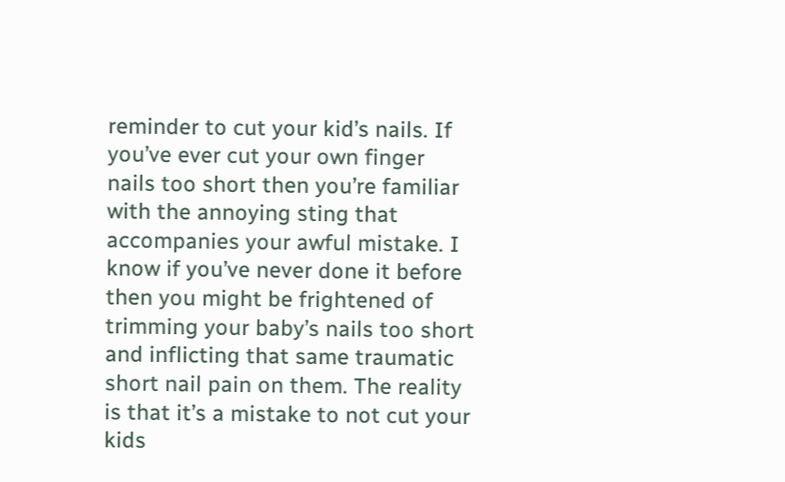reminder to cut your kid’s nails. If you’ve ever cut your own finger nails too short then you’re familiar with the annoying sting that accompanies your awful mistake. I know if you’ve never done it before then you might be frightened of trimming your baby’s nails too short and inflicting that same traumatic short nail pain on them. The reality is that it’s a mistake to not cut your kids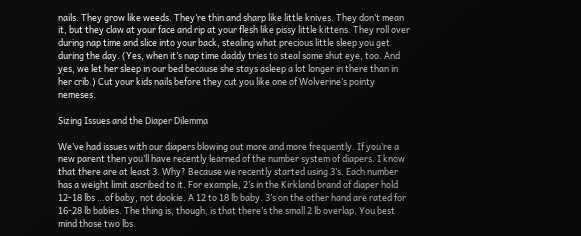nails. They grow like weeds. They’re thin and sharp like little knives. They don’t mean it, but they claw at your face and rip at your flesh like pissy little kittens. They roll over during nap time and slice into your back, stealing what precious little sleep you get during the day. (Yes, when it’s nap time daddy tries to steal some shut eye, too. And yes, we let her sleep in our bed because she stays asleep a lot longer in there than in her crib.) Cut your kids nails before they cut you like one of Wolverine’s pointy nemeses.

Sizing Issues and the Diaper Dilemma

We’ve had issues with our diapers blowing out more and more frequently. If you’re a new parent then you’ll have recently learned of the number system of diapers. I know that there are at least 3. Why? Because we recently started using 3’s. Each number has a weight limit ascribed to it. For example, 2’s in the Kirkland brand of diaper hold 12-18 lbs …of baby, not dookie. A 12 to 18 lb baby. 3’s on the other hand are rated for 16-28 lb babies. The thing is, though, is that there’s the small 2 lb overlap. You best mind those two lbs.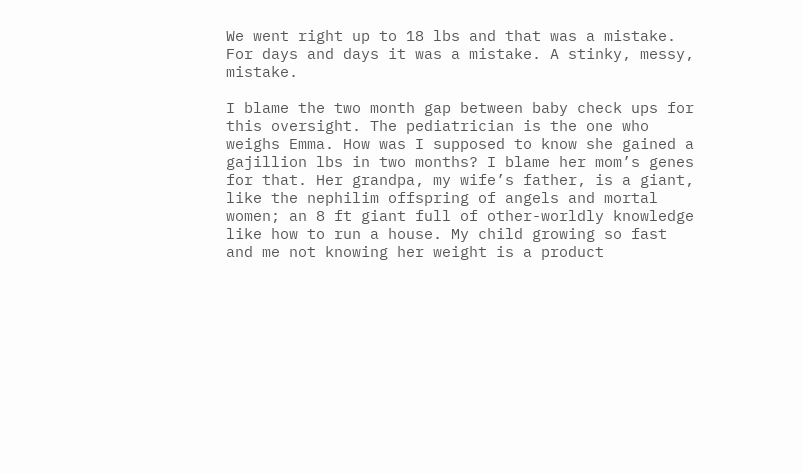We went right up to 18 lbs and that was a mistake. For days and days it was a mistake. A stinky, messy, mistake.

I blame the two month gap between baby check ups for this oversight. The pediatrician is the one who weighs Emma. How was I supposed to know she gained a gajillion lbs in two months? I blame her mom’s genes for that. Her grandpa, my wife’s father, is a giant, like the nephilim offspring of angels and mortal women; an 8 ft giant full of other-worldly knowledge like how to run a house. My child growing so fast and me not knowing her weight is a product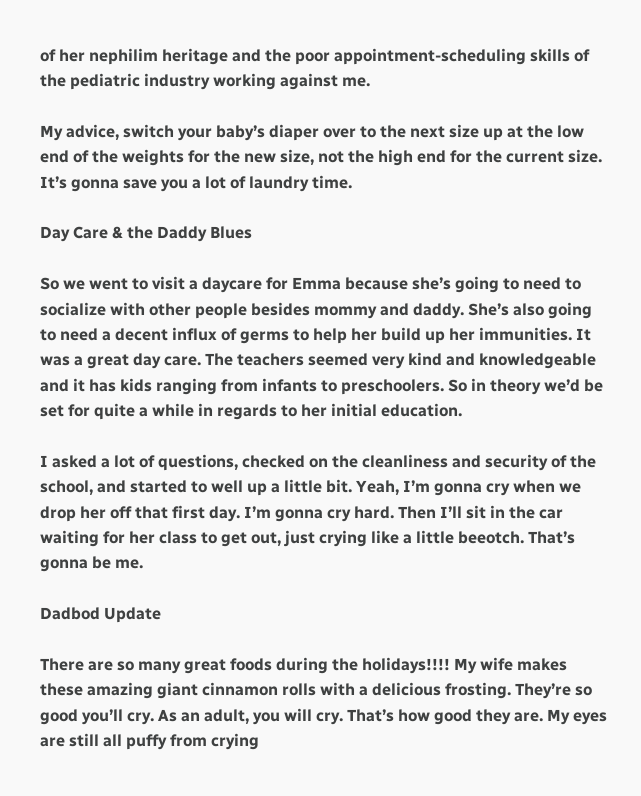of her nephilim heritage and the poor appointment-scheduling skills of the pediatric industry working against me.

My advice, switch your baby’s diaper over to the next size up at the low end of the weights for the new size, not the high end for the current size. It’s gonna save you a lot of laundry time.

Day Care & the Daddy Blues

So we went to visit a daycare for Emma because she’s going to need to socialize with other people besides mommy and daddy. She’s also going to need a decent influx of germs to help her build up her immunities. It was a great day care. The teachers seemed very kind and knowledgeable and it has kids ranging from infants to preschoolers. So in theory we’d be set for quite a while in regards to her initial education.

I asked a lot of questions, checked on the cleanliness and security of the school, and started to well up a little bit. Yeah, I’m gonna cry when we drop her off that first day. I’m gonna cry hard. Then I’ll sit in the car waiting for her class to get out, just crying like a little beeotch. That’s gonna be me.

Dadbod Update

There are so many great foods during the holidays!!!! My wife makes these amazing giant cinnamon rolls with a delicious frosting. They’re so good you’ll cry. As an adult, you will cry. That’s how good they are. My eyes are still all puffy from crying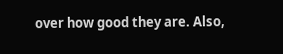over how good they are. Also,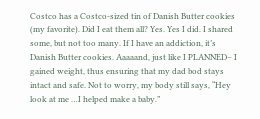Costco has a Costco-sized tin of Danish Butter cookies (my favorite). Did I eat them all? Yes. Yes I did. I shared some, but not too many. If I have an addiction, it’s Danish Butter cookies. Aaaaand, just like I PLANNED– I gained weight, thus ensuring that my dad bod stays intact and safe. Not to worry, my body still says, “Hey look at me …I helped make a baby.”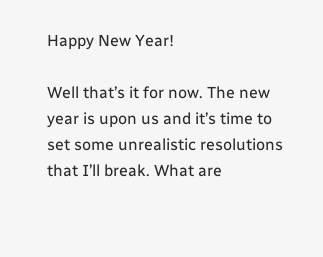Happy New Year!

Well that’s it for now. The new year is upon us and it’s time to set some unrealistic resolutions that I’ll break. What are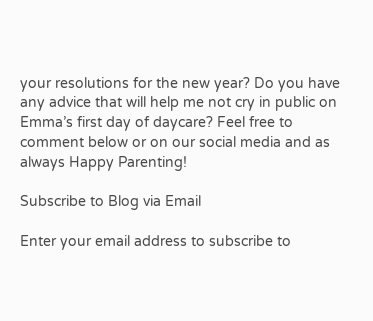your resolutions for the new year? Do you have any advice that will help me not cry in public on Emma’s first day of daycare? Feel free to comment below or on our social media and as always Happy Parenting!

Subscribe to Blog via Email

Enter your email address to subscribe to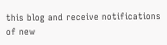this blog and receive notifications of new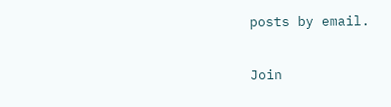posts by email.

Join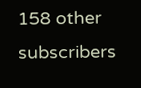158 other subscribers